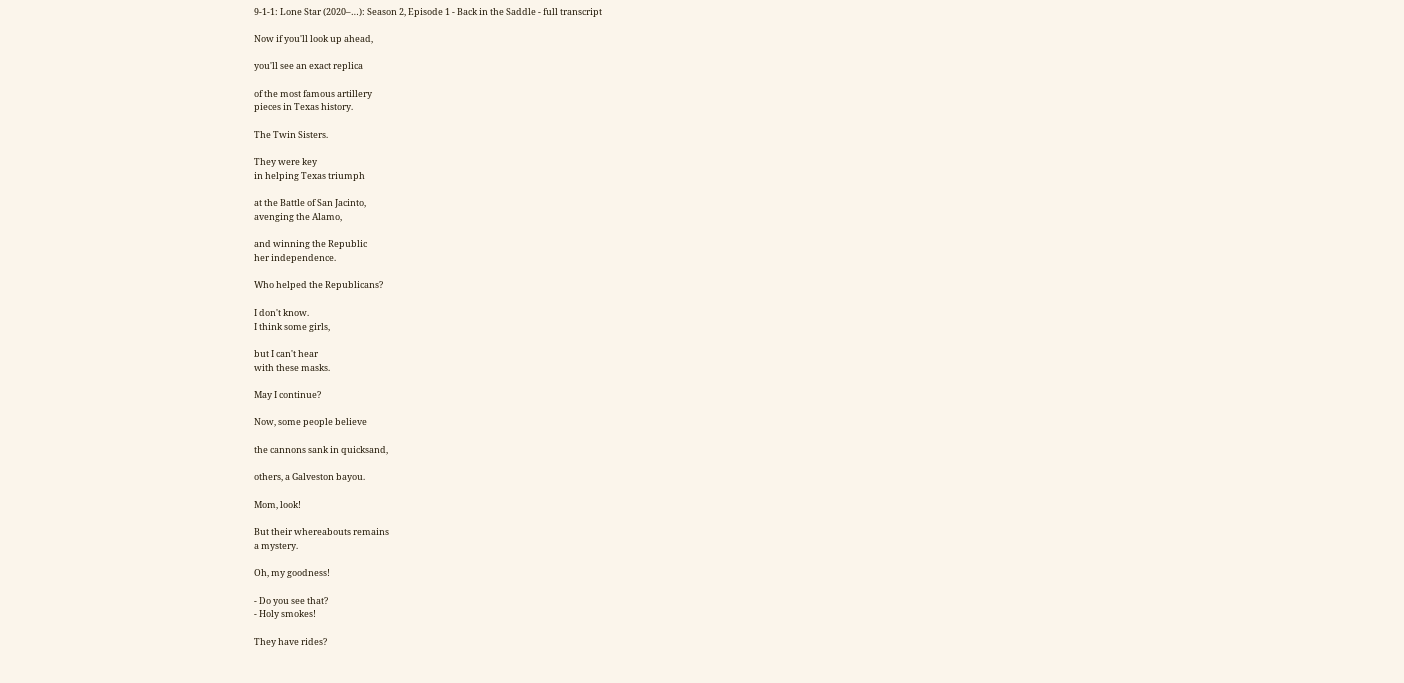9-1-1: Lone Star (2020–…): Season 2, Episode 1 - Back in the Saddle - full transcript

Now if you'll look up ahead,

you'll see an exact replica

of the most famous artillery
pieces in Texas history.

The Twin Sisters.

They were key
in helping Texas triumph

at the Battle of San Jacinto,
avenging the Alamo,

and winning the Republic
her independence.

Who helped the Republicans?

I don't know.
I think some girls,

but I can't hear
with these masks.

May I continue?

Now, some people believe

the cannons sank in quicksand,

others, a Galveston bayou.

Mom, look!

But their whereabouts remains
a mystery.

Oh, my goodness!

- Do you see that?
- Holy smokes!

They have rides?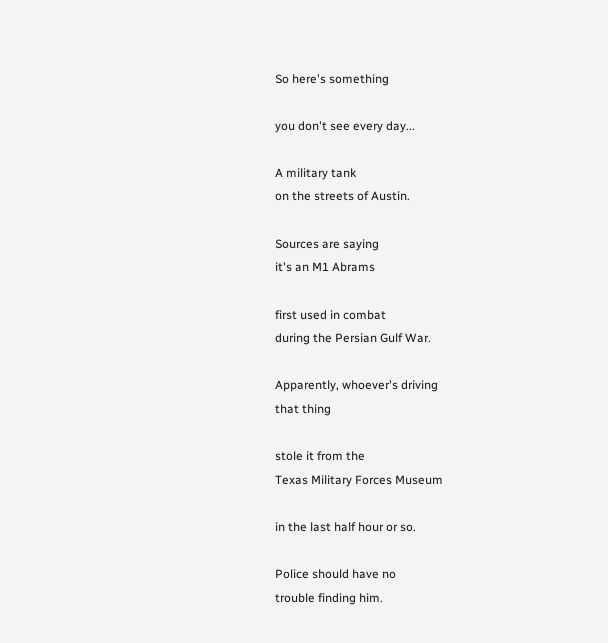So here's something

you don't see every day...

A military tank
on the streets of Austin.

Sources are saying
it's an M1 Abrams

first used in combat
during the Persian Gulf War.

Apparently, whoever's driving
that thing

stole it from the
Texas Military Forces Museum

in the last half hour or so.

Police should have no
trouble finding him.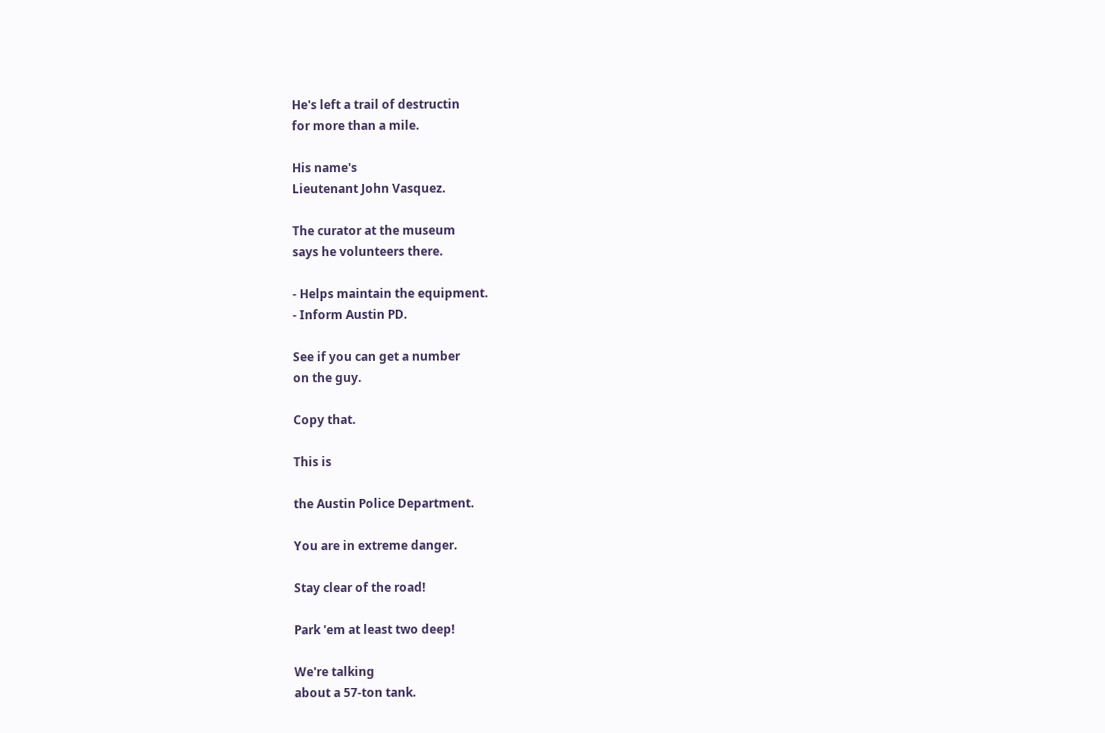He's left a trail of destructin
for more than a mile.

His name's
Lieutenant John Vasquez.

The curator at the museum
says he volunteers there.

- Helps maintain the equipment.
- Inform Austin PD.

See if you can get a number
on the guy.

Copy that.

This is

the Austin Police Department.

You are in extreme danger.

Stay clear of the road!

Park 'em at least two deep!

We're talking
about a 57-ton tank.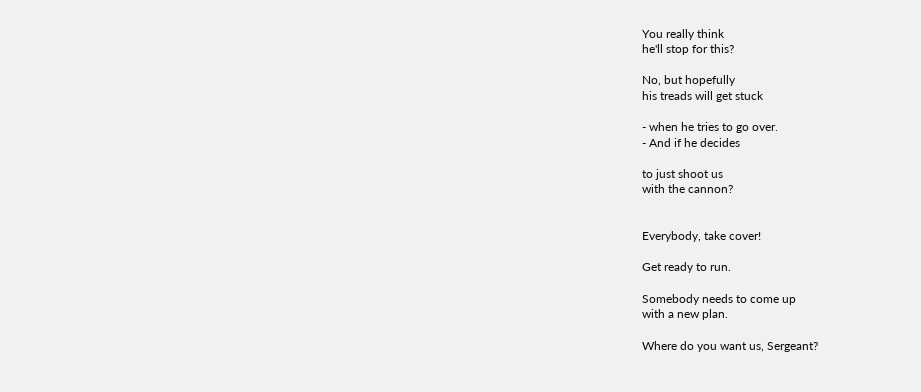You really think
he'll stop for this?

No, but hopefully
his treads will get stuck

- when he tries to go over.
- And if he decides

to just shoot us
with the cannon?


Everybody, take cover!

Get ready to run.

Somebody needs to come up
with a new plan.

Where do you want us, Sergeant?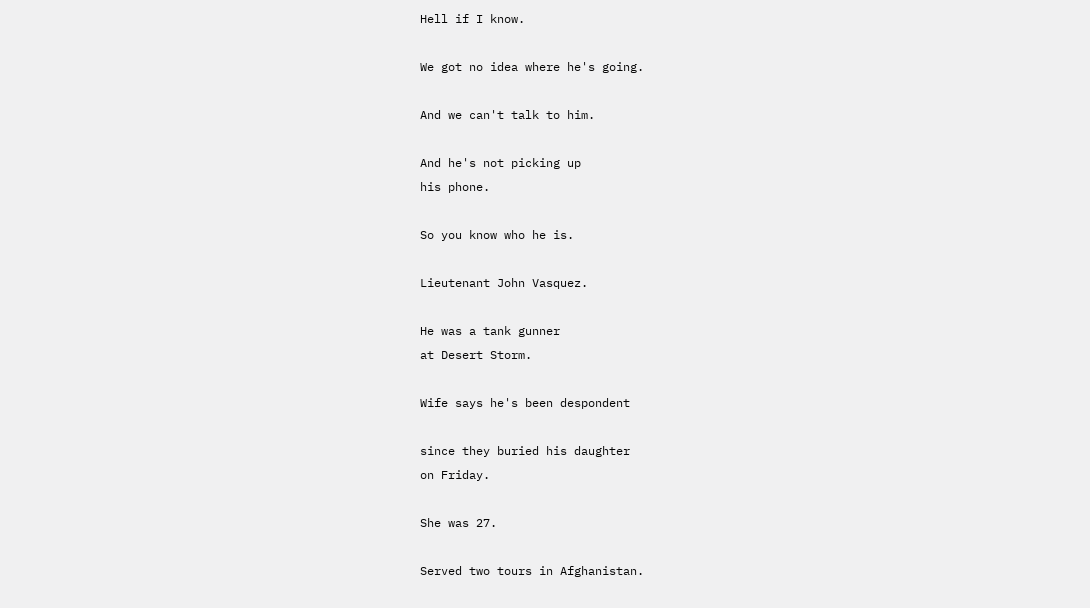Hell if I know.

We got no idea where he's going.

And we can't talk to him.

And he's not picking up
his phone.

So you know who he is.

Lieutenant John Vasquez.

He was a tank gunner
at Desert Storm.

Wife says he's been despondent

since they buried his daughter
on Friday.

She was 27.

Served two tours in Afghanistan.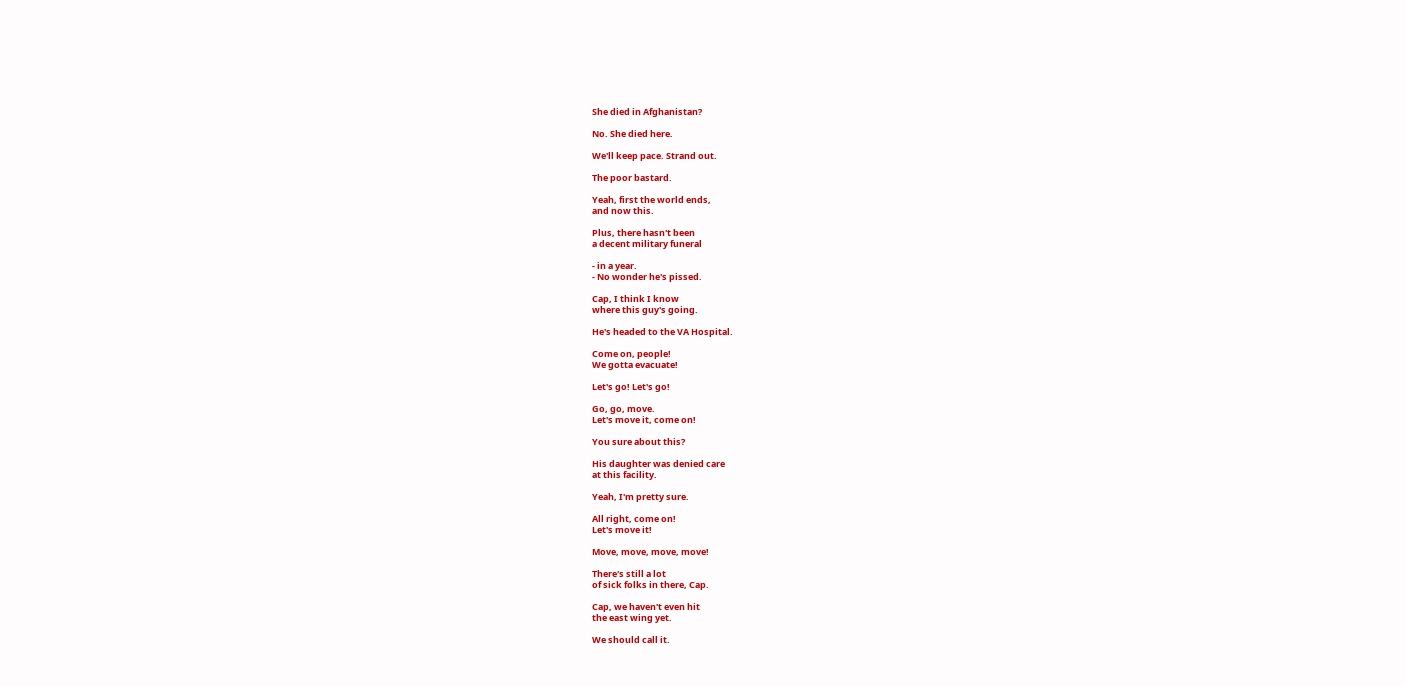She died in Afghanistan?

No. She died here.

We'll keep pace. Strand out.

The poor bastard.

Yeah, first the world ends,
and now this.

Plus, there hasn't been
a decent military funeral

- in a year.
- No wonder he's pissed.

Cap, I think I know
where this guy's going.

He's headed to the VA Hospital.

Come on, people!
We gotta evacuate!

Let's go! Let's go!

Go, go, move.
Let's move it, come on!

You sure about this?

His daughter was denied care
at this facility.

Yeah, I'm pretty sure.

All right, come on!
Let's move it!

Move, move, move, move!

There's still a lot
of sick folks in there, Cap.

Cap, we haven't even hit
the east wing yet.

We should call it.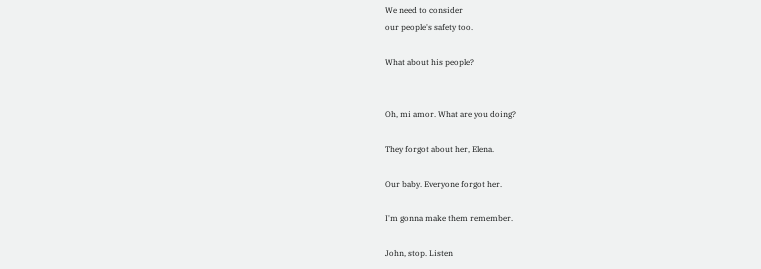We need to consider
our people's safety too.

What about his people?


Oh, mi amor. What are you doing?

They forgot about her, Elena.

Our baby. Everyone forgot her.

I'm gonna make them remember.

John, stop. Listen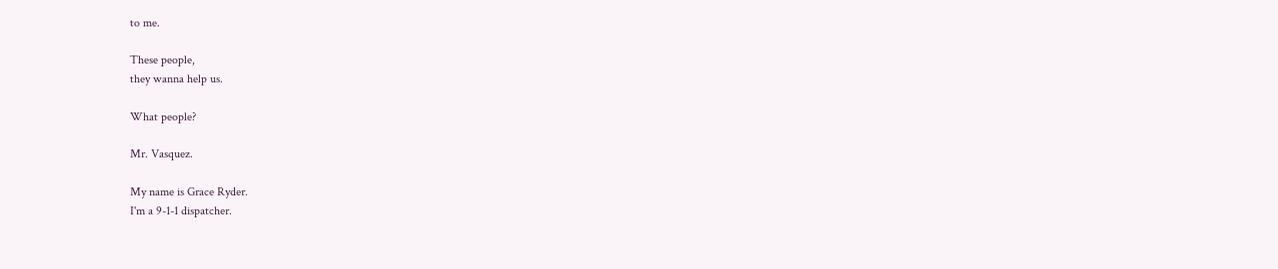to me.

These people,
they wanna help us.

What people?

Mr. Vasquez.

My name is Grace Ryder.
I'm a 9-1-1 dispatcher.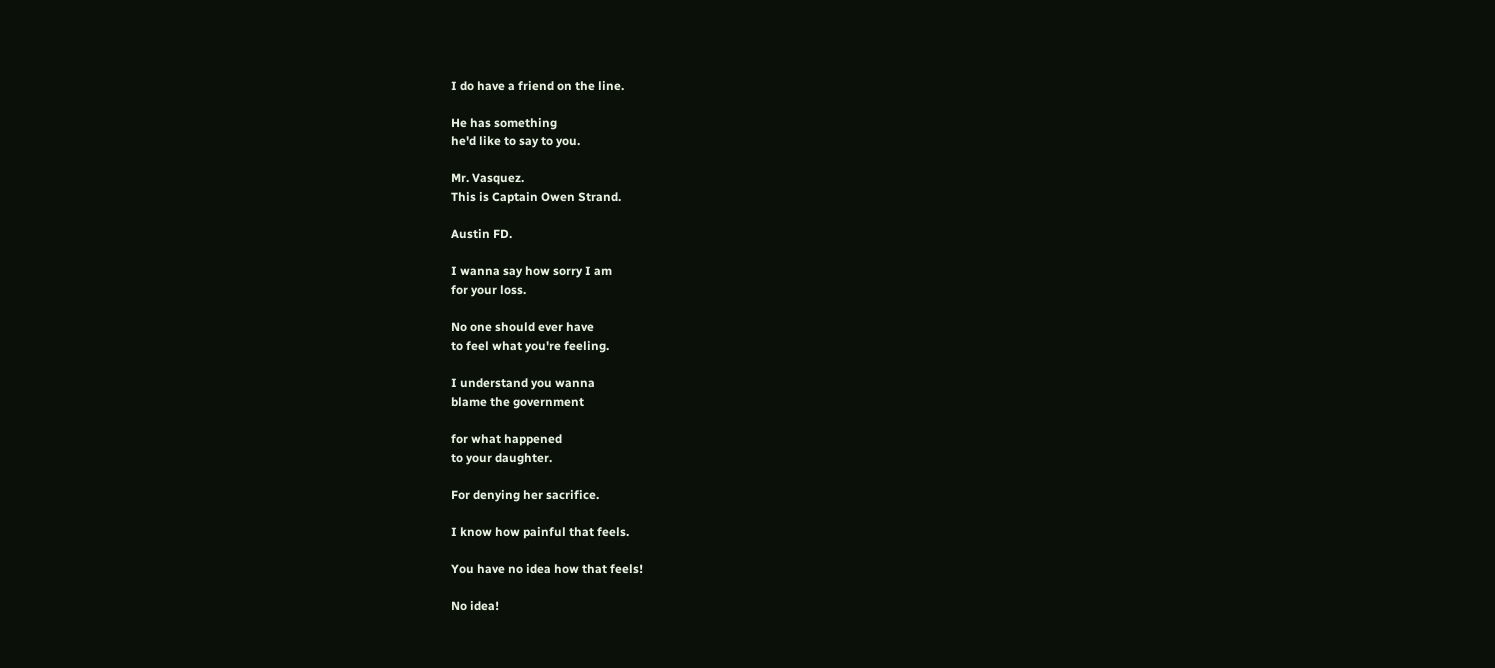I do have a friend on the line.

He has something
he'd like to say to you.

Mr. Vasquez.
This is Captain Owen Strand.

Austin FD.

I wanna say how sorry I am
for your loss.

No one should ever have
to feel what you're feeling.

I understand you wanna
blame the government

for what happened
to your daughter.

For denying her sacrifice.

I know how painful that feels.

You have no idea how that feels!

No idea!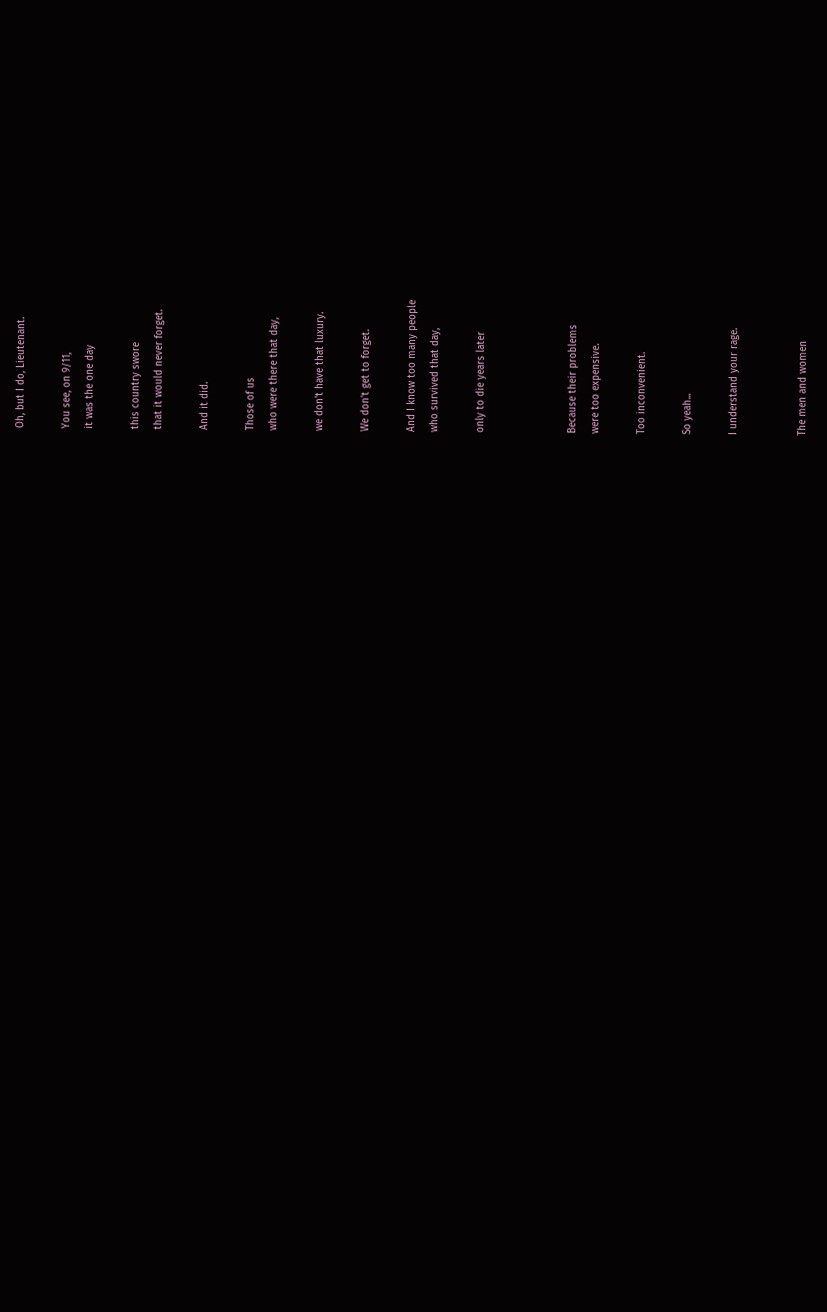Oh, but I do, Lieutenant.

You see, on 9/11,
it was the one day

this country swore
that it would never forget.

And it did.

Those of us
who were there that day,

we don't have that luxury.

We don't get to forget.

And I know too many people
who survived that day,

only to die years later



Because their problems
were too expensive.

Too inconvenient.

So yeah...

I understand your rage.


The men and women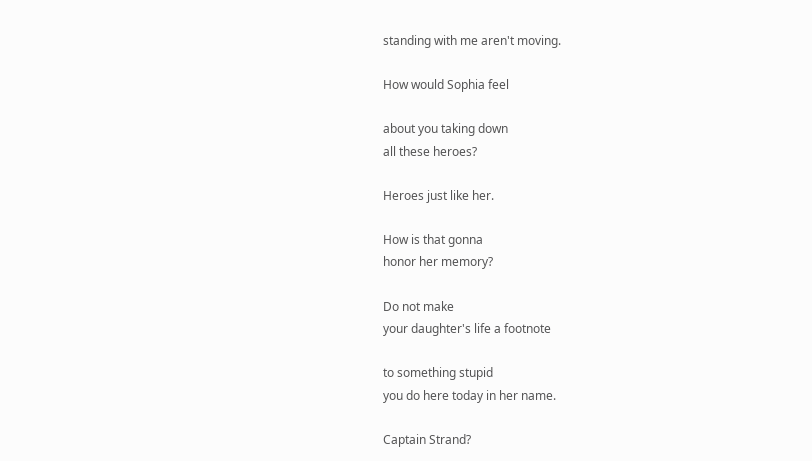standing with me aren't moving.

How would Sophia feel

about you taking down
all these heroes?

Heroes just like her.

How is that gonna
honor her memory?

Do not make
your daughter's life a footnote

to something stupid
you do here today in her name.

Captain Strand?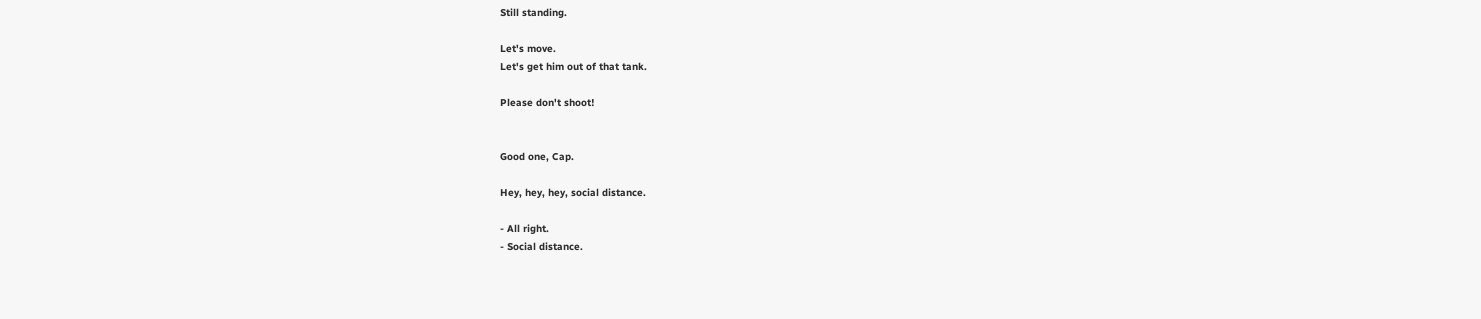Still standing.

Let's move.
Let's get him out of that tank.

Please don't shoot!


Good one, Cap.

Hey, hey, hey, social distance.

- All right.
- Social distance.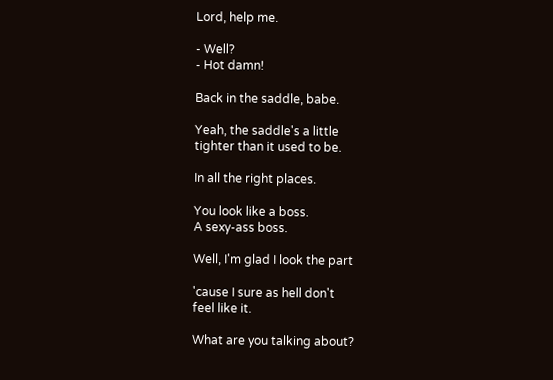Lord, help me.

- Well?
- Hot damn!

Back in the saddle, babe.

Yeah, the saddle's a little
tighter than it used to be.

In all the right places.

You look like a boss.
A sexy-ass boss.

Well, I'm glad I look the part

'cause I sure as hell don't
feel like it.

What are you talking about?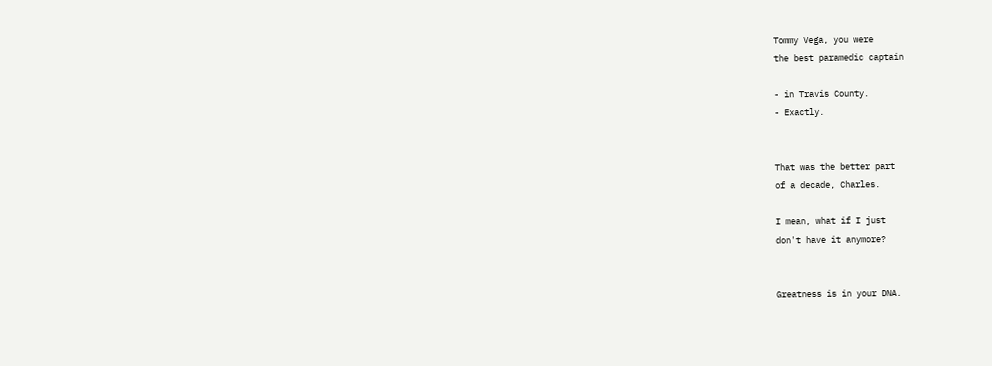Tommy Vega, you were
the best paramedic captain

- in Travis County.
- Exactly.


That was the better part
of a decade, Charles.

I mean, what if I just
don't have it anymore?


Greatness is in your DNA.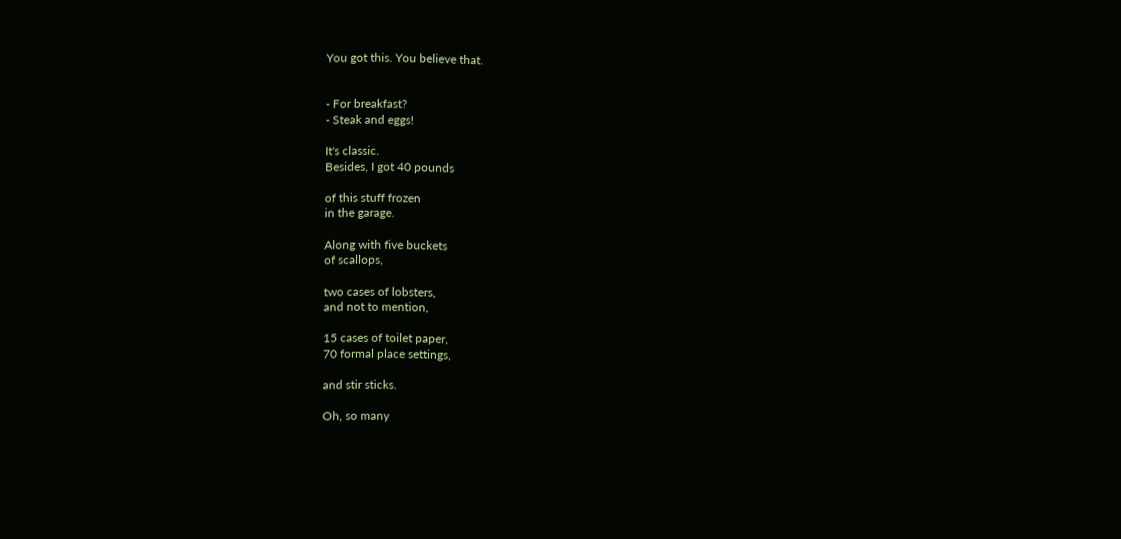You got this. You believe that.


- For breakfast?
- Steak and eggs!

It's classic.
Besides, I got 40 pounds

of this stuff frozen
in the garage.

Along with five buckets
of scallops,

two cases of lobsters,
and not to mention,

15 cases of toilet paper,
70 formal place settings,

and stir sticks.

Oh, so many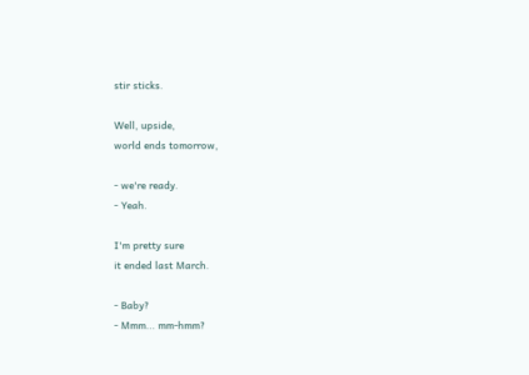stir sticks.

Well, upside,
world ends tomorrow,

- we're ready.
- Yeah.

I'm pretty sure
it ended last March.

- Baby?
- Mmm... mm-hmm?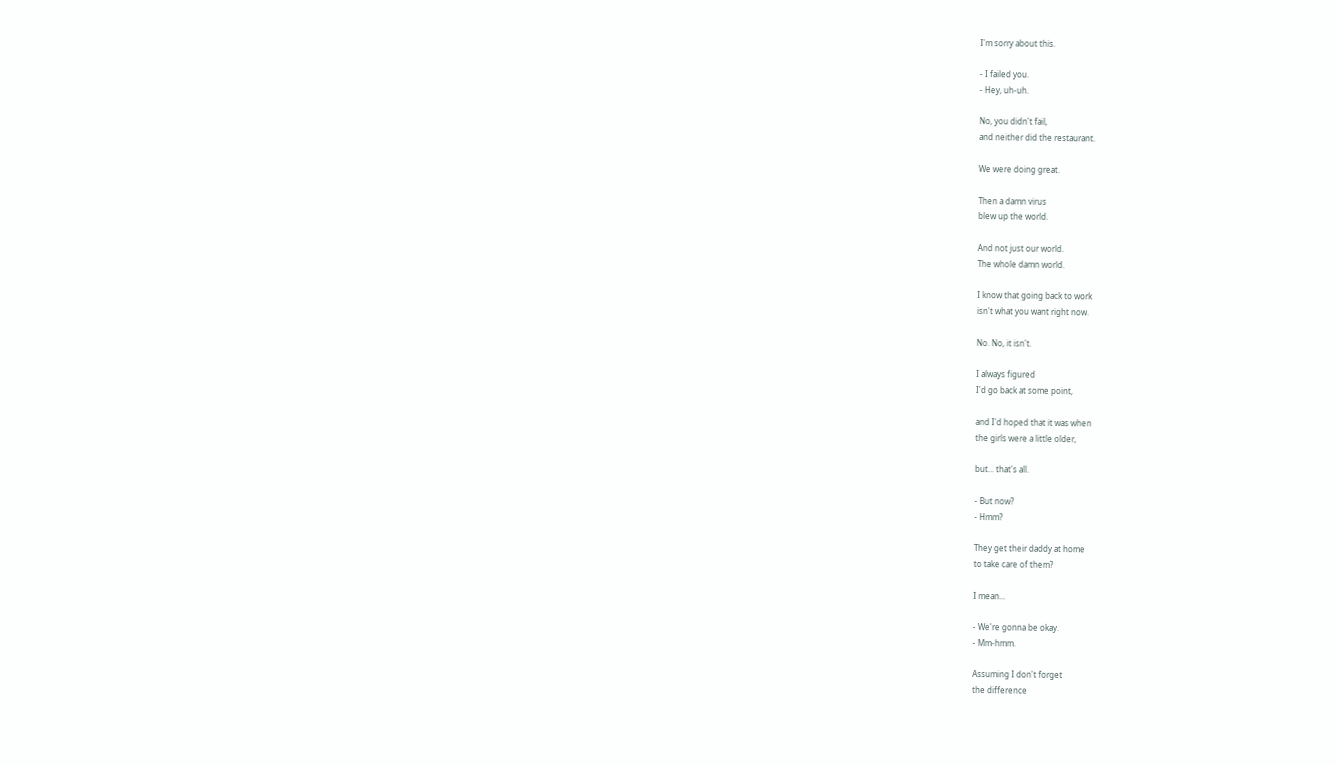I'm sorry about this.

- I failed you.
- Hey, uh-uh.

No, you didn't fail,
and neither did the restaurant.

We were doing great.

Then a damn virus
blew up the world.

And not just our world.
The whole damn world.

I know that going back to work
isn't what you want right now.

No. No, it isn't.

I always figured
I'd go back at some point,

and I'd hoped that it was when
the girls were a little older,

but... that's all.

- But now?
- Hmm?

They get their daddy at home
to take care of them?

I mean...

- We're gonna be okay.
- Mm-hmm.

Assuming I don't forget
the difference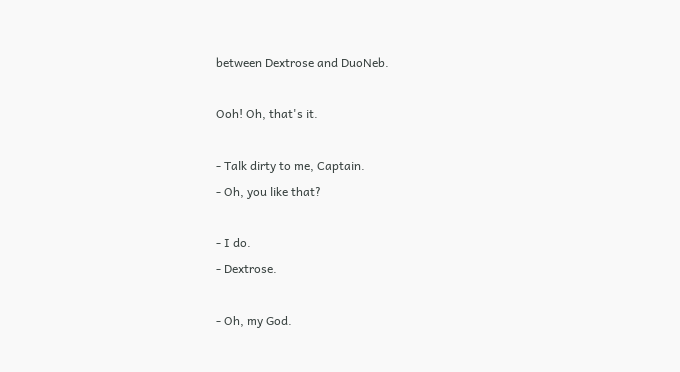between Dextrose and DuoNeb.

Ooh! Oh, that's it.

- Talk dirty to me, Captain.
- Oh, you like that?

- I do.
- Dextrose.

- Oh, my God.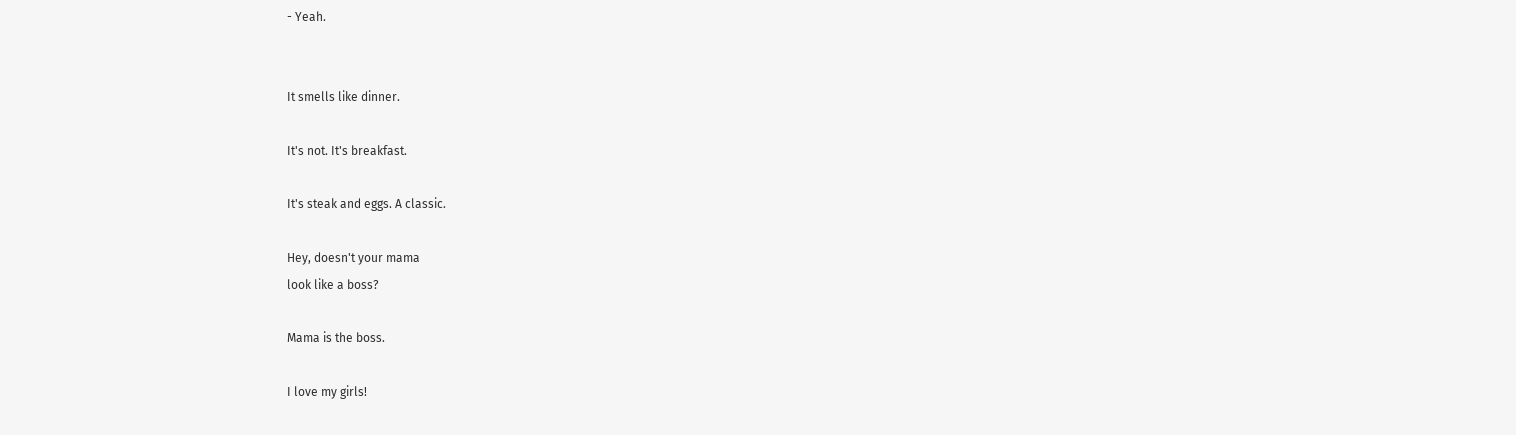- Yeah.


It smells like dinner.

It's not. It's breakfast.

It's steak and eggs. A classic.

Hey, doesn't your mama
look like a boss?

Mama is the boss.

I love my girls!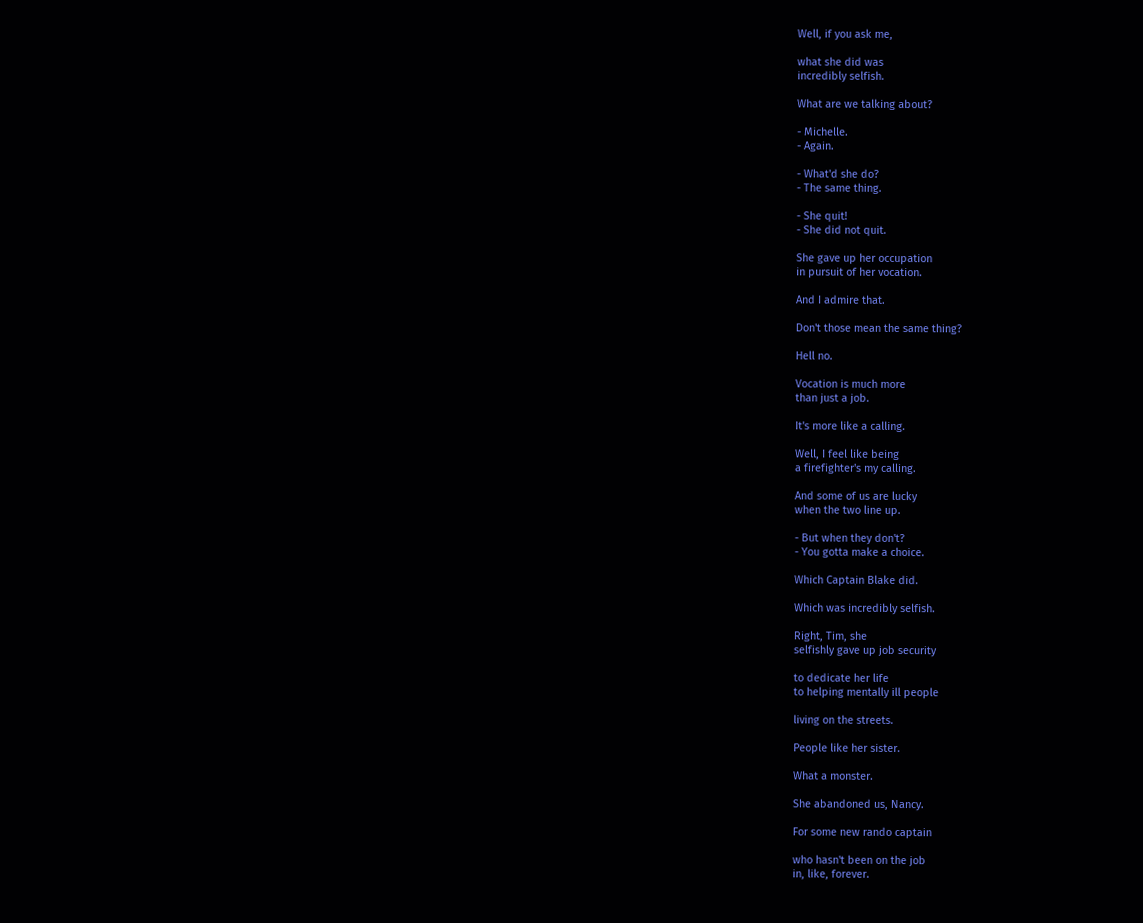Well, if you ask me,

what she did was
incredibly selfish.

What are we talking about?

- Michelle.
- Again.

- What'd she do?
- The same thing.

- She quit!
- She did not quit.

She gave up her occupation
in pursuit of her vocation.

And I admire that.

Don't those mean the same thing?

Hell no.

Vocation is much more
than just a job.

It's more like a calling.

Well, I feel like being
a firefighter's my calling.

And some of us are lucky
when the two line up.

- But when they don't?
- You gotta make a choice.

Which Captain Blake did.

Which was incredibly selfish.

Right, Tim, she
selfishly gave up job security

to dedicate her life
to helping mentally ill people

living on the streets.

People like her sister.

What a monster.

She abandoned us, Nancy.

For some new rando captain

who hasn't been on the job
in, like, forever.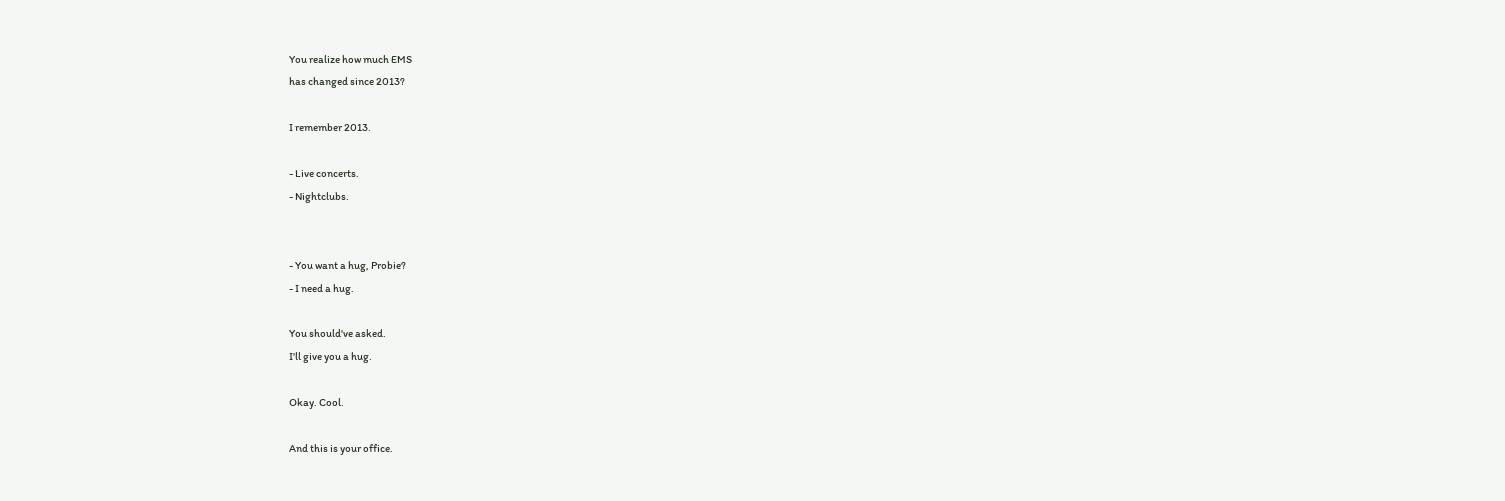You realize how much EMS
has changed since 2013?

I remember 2013.

- Live concerts.
- Nightclubs.


- You want a hug, Probie?
- I need a hug.

You should've asked.
I'll give you a hug.

Okay. Cool.

And this is your office.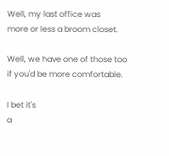Well, my last office was
more or less a broom closet.

Well, we have one of those too
if you'd be more comfortable.

I bet it's
a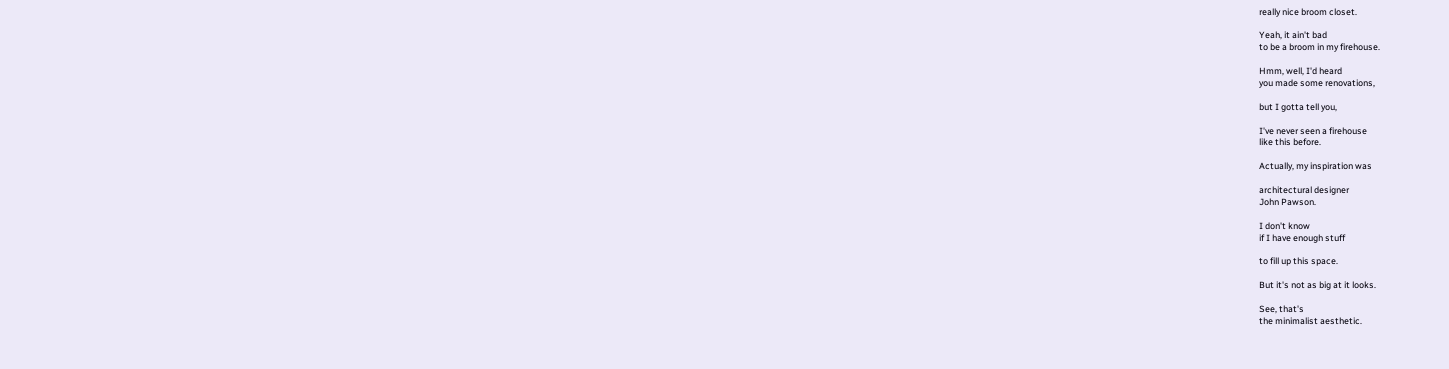really nice broom closet.

Yeah, it ain't bad
to be a broom in my firehouse.

Hmm, well, I'd heard
you made some renovations,

but I gotta tell you,

I've never seen a firehouse
like this before.

Actually, my inspiration was

architectural designer
John Pawson.

I don't know
if I have enough stuff

to fill up this space.

But it's not as big at it looks.

See, that's
the minimalist aesthetic.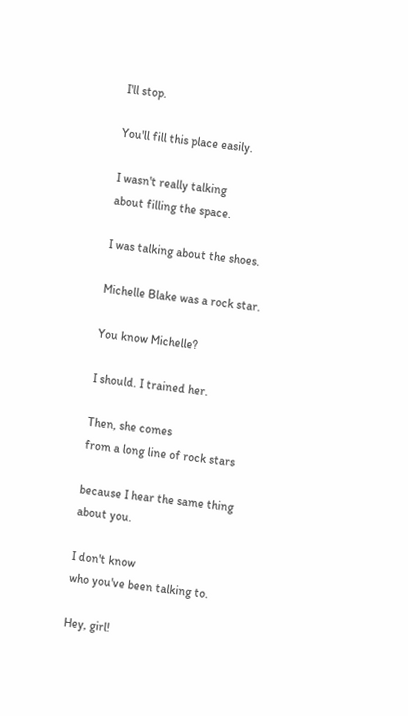I'll stop.

You'll fill this place easily.

I wasn't really talking
about filling the space.

I was talking about the shoes.

Michelle Blake was a rock star.

You know Michelle?

I should. I trained her.

Then, she comes
from a long line of rock stars

because I hear the same thing
about you.

I don't know
who you've been talking to.

Hey, girl!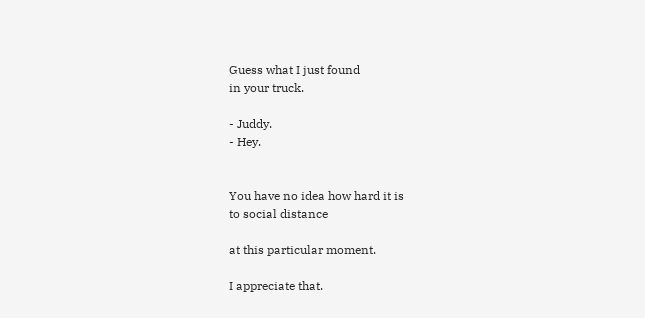Guess what I just found
in your truck.

- Juddy.
- Hey.


You have no idea how hard it is
to social distance

at this particular moment.

I appreciate that.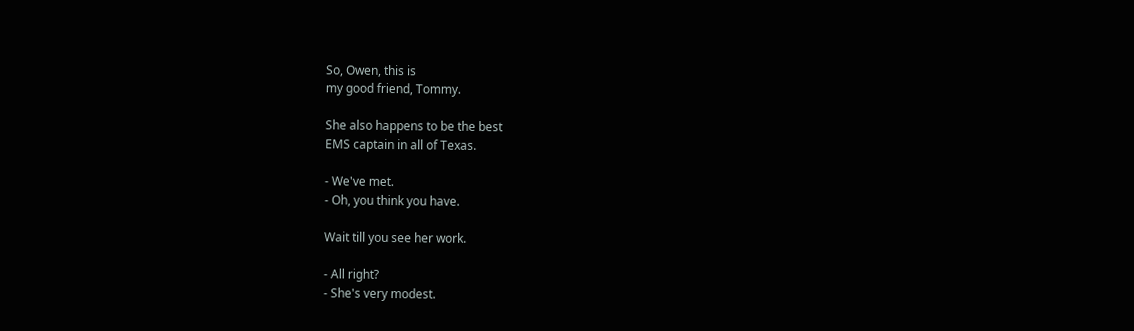So, Owen, this is
my good friend, Tommy.

She also happens to be the best
EMS captain in all of Texas.

- We've met.
- Oh, you think you have.

Wait till you see her work.

- All right?
- She's very modest.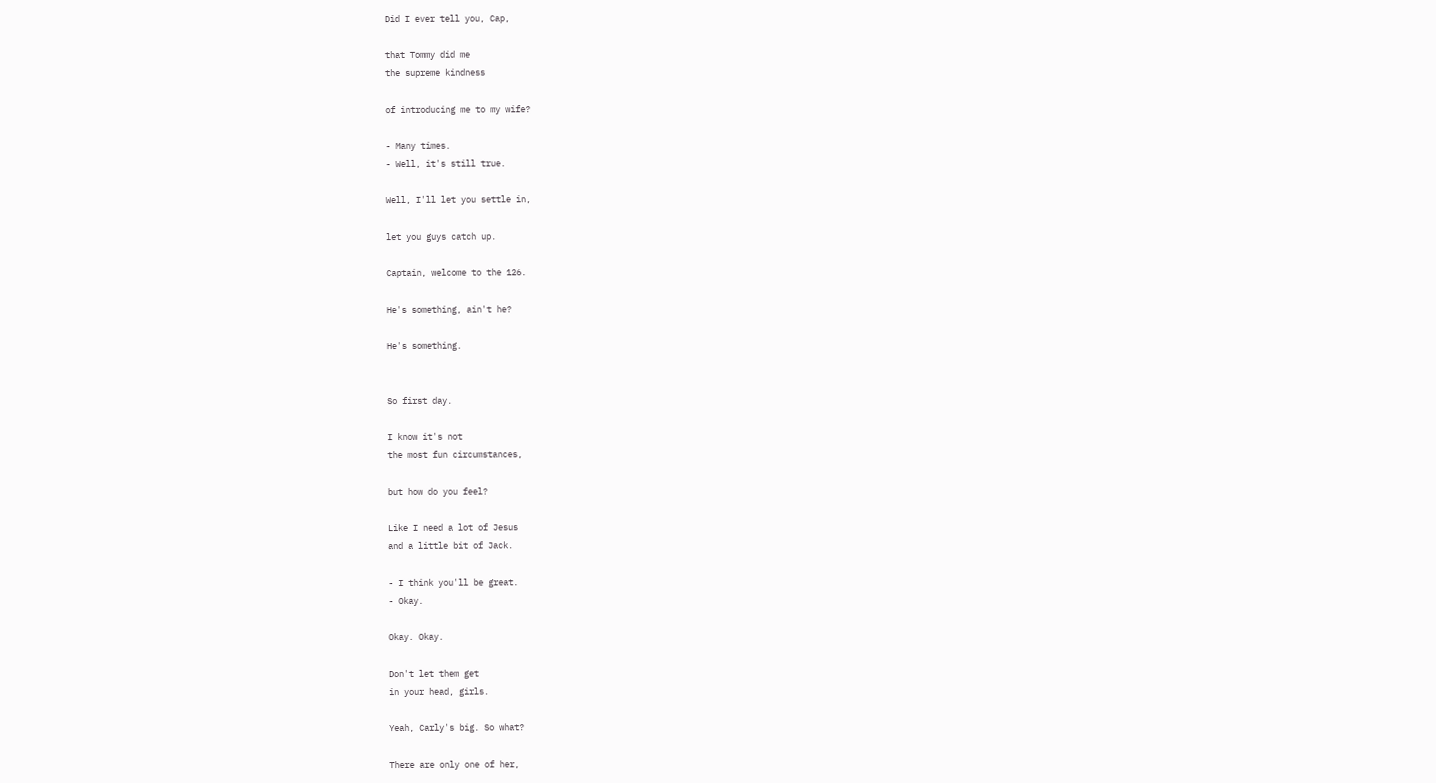Did I ever tell you, Cap,

that Tommy did me
the supreme kindness

of introducing me to my wife?

- Many times.
- Well, it's still true.

Well, I'll let you settle in,

let you guys catch up.

Captain, welcome to the 126.

He's something, ain't he?

He's something.


So first day.

I know it's not
the most fun circumstances,

but how do you feel?

Like I need a lot of Jesus
and a little bit of Jack.

- I think you'll be great.
- Okay.

Okay. Okay.

Don't let them get
in your head, girls.

Yeah, Carly's big. So what?

There are only one of her,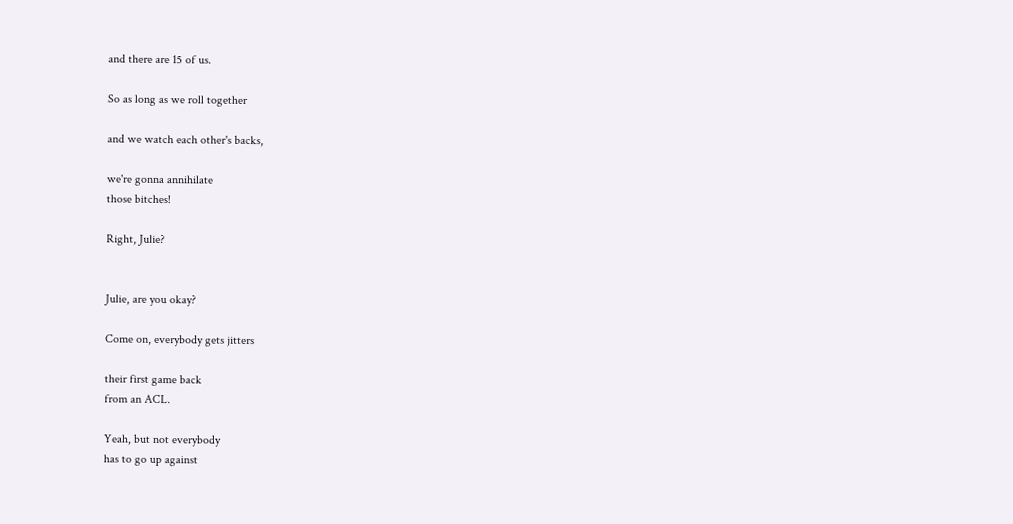and there are 15 of us.

So as long as we roll together

and we watch each other's backs,

we're gonna annihilate
those bitches!

Right, Julie?


Julie, are you okay?

Come on, everybody gets jitters

their first game back
from an ACL.

Yeah, but not everybody
has to go up against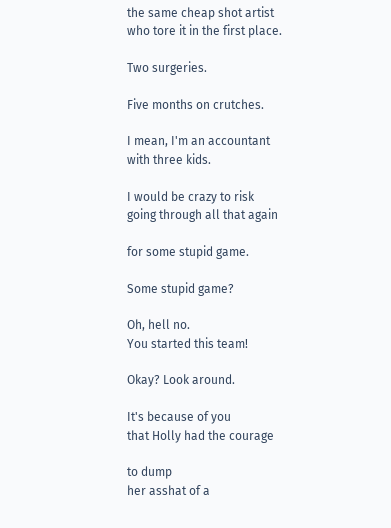the same cheap shot artist
who tore it in the first place.

Two surgeries.

Five months on crutches.

I mean, I'm an accountant
with three kids.

I would be crazy to risk
going through all that again

for some stupid game.

Some stupid game?

Oh, hell no.
You started this team!

Okay? Look around.

It's because of you
that Holly had the courage

to dump
her asshat of a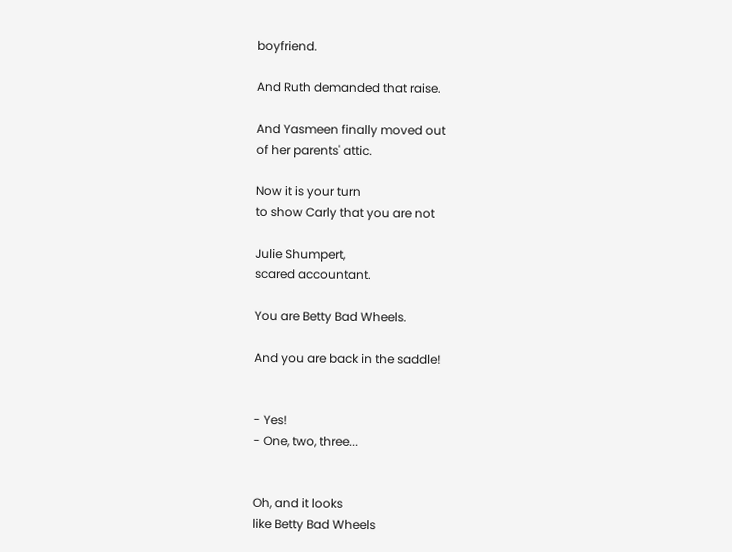boyfriend.

And Ruth demanded that raise.

And Yasmeen finally moved out
of her parents' attic.

Now it is your turn
to show Carly that you are not

Julie Shumpert,
scared accountant.

You are Betty Bad Wheels.

And you are back in the saddle!


- Yes!
- One, two, three...


Oh, and it looks
like Betty Bad Wheels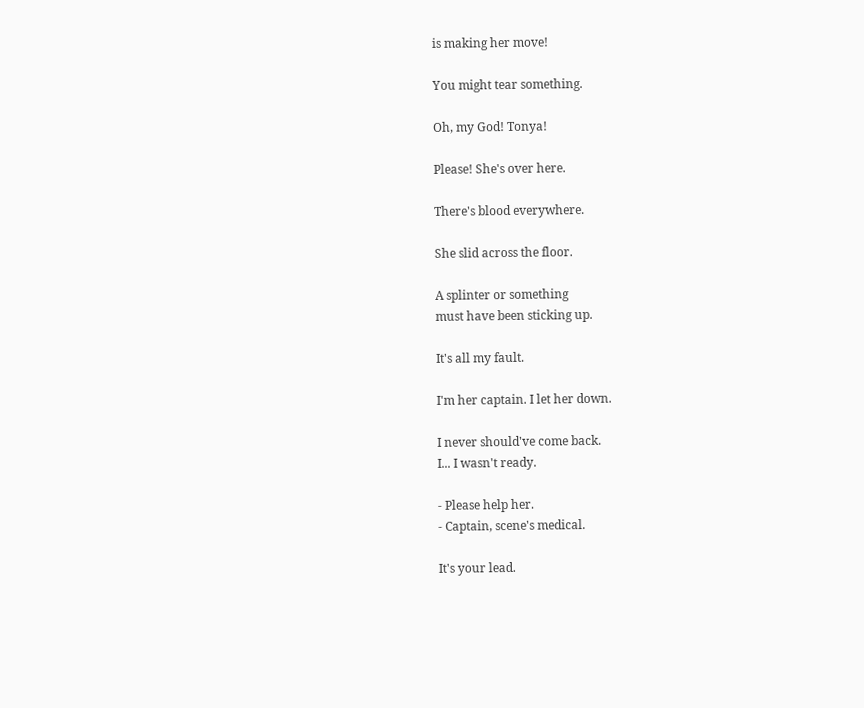is making her move!

You might tear something.

Oh, my God! Tonya!

Please! She's over here.

There's blood everywhere.

She slid across the floor.

A splinter or something
must have been sticking up.

It's all my fault.

I'm her captain. I let her down.

I never should've come back.
I... I wasn't ready.

- Please help her.
- Captain, scene's medical.

It's your lead.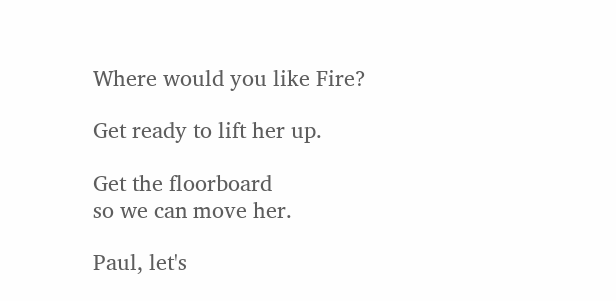Where would you like Fire?

Get ready to lift her up.

Get the floorboard
so we can move her.

Paul, let's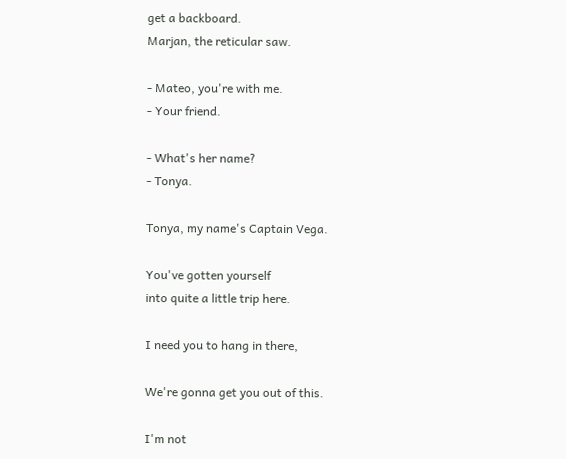get a backboard.
Marjan, the reticular saw.

- Mateo, you're with me.
- Your friend.

- What's her name?
- Tonya.

Tonya, my name's Captain Vega.

You've gotten yourself
into quite a little trip here.

I need you to hang in there,

We're gonna get you out of this.

I'm not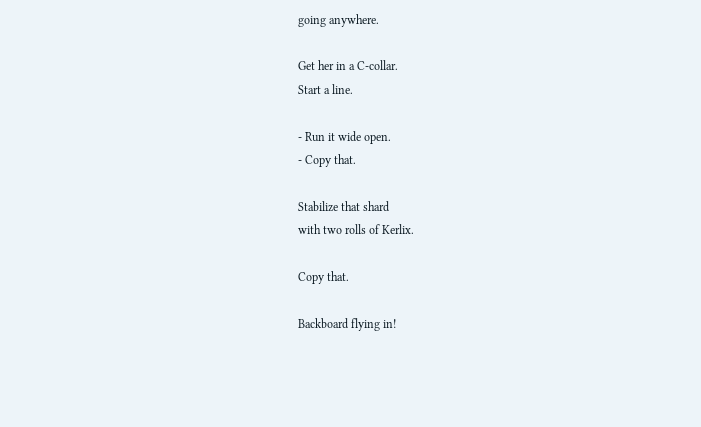going anywhere.

Get her in a C-collar.
Start a line.

- Run it wide open.
- Copy that.

Stabilize that shard
with two rolls of Kerlix.

Copy that.

Backboard flying in!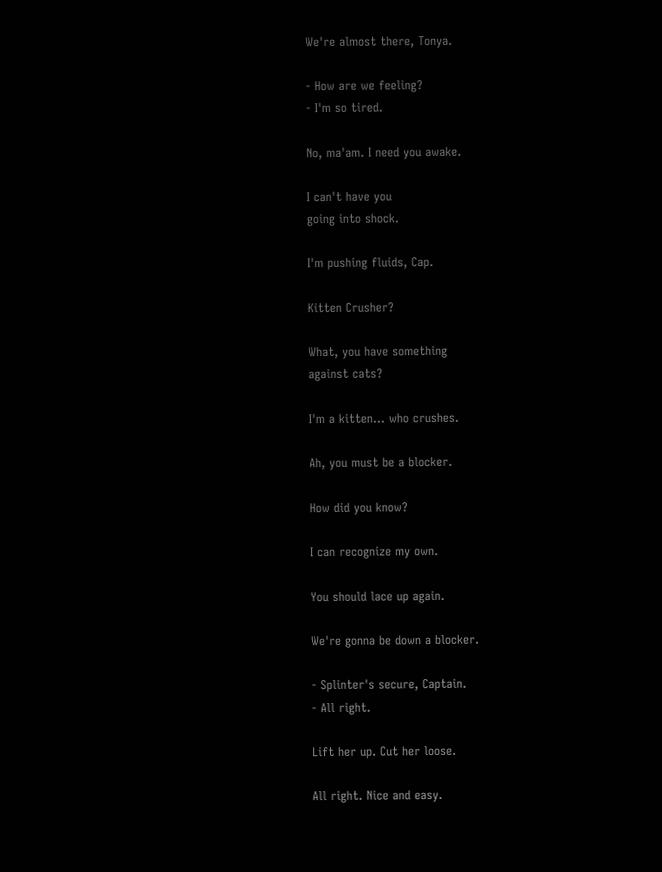We're almost there, Tonya.

- How are we feeling?
- I'm so tired.

No, ma'am. I need you awake.

I can't have you
going into shock.

I'm pushing fluids, Cap.

Kitten Crusher?

What, you have something
against cats?

I'm a kitten... who crushes.

Ah, you must be a blocker.

How did you know?

I can recognize my own.

You should lace up again.

We're gonna be down a blocker.

- Splinter's secure, Captain.
- All right.

Lift her up. Cut her loose.

All right. Nice and easy.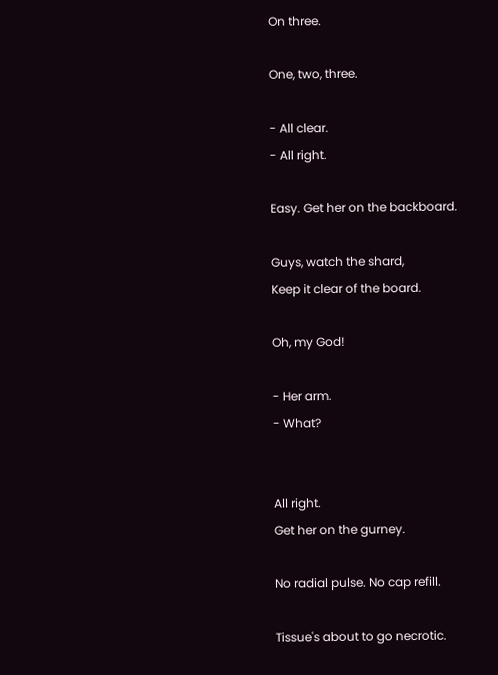On three.

One, two, three.

- All clear.
- All right.

Easy. Get her on the backboard.

Guys, watch the shard,
Keep it clear of the board.

Oh, my God!

- Her arm.
- What?


All right.
Get her on the gurney.

No radial pulse. No cap refill.

Tissue's about to go necrotic.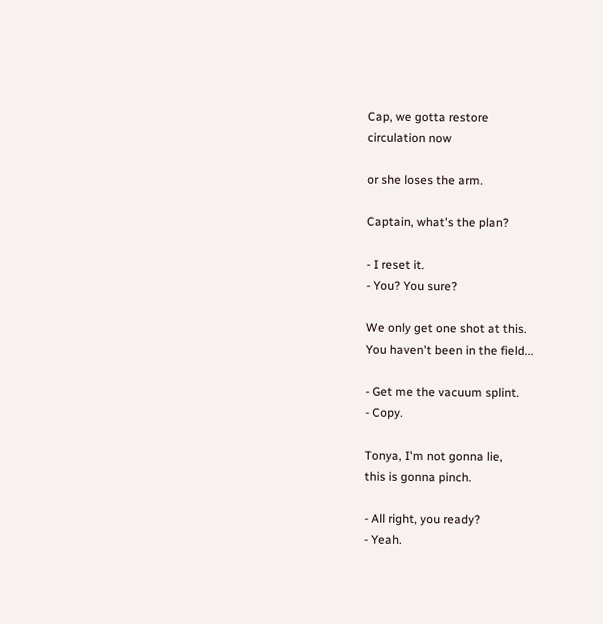Cap, we gotta restore
circulation now

or she loses the arm.

Captain, what's the plan?

- I reset it.
- You? You sure?

We only get one shot at this.
You haven't been in the field...

- Get me the vacuum splint.
- Copy.

Tonya, I'm not gonna lie,
this is gonna pinch.

- All right, you ready?
- Yeah.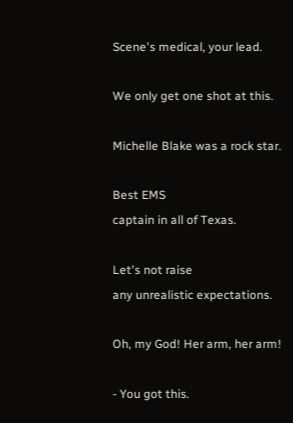Scene's medical, your lead.

We only get one shot at this.

Michelle Blake was a rock star.

Best EMS
captain in all of Texas.

Let's not raise
any unrealistic expectations.

Oh, my God! Her arm, her arm!

- You got this.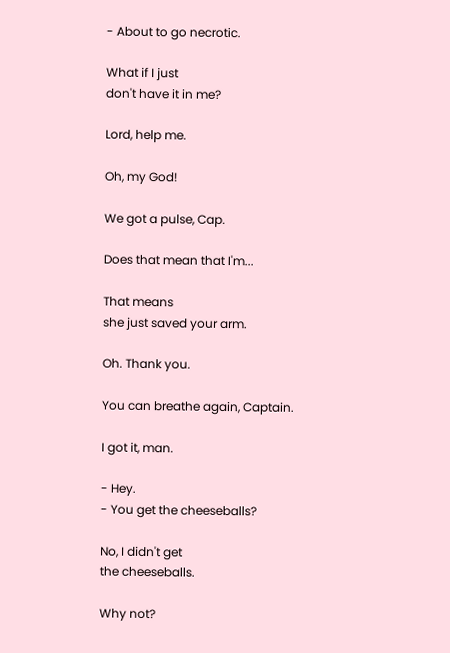- About to go necrotic.

What if I just
don't have it in me?

Lord, help me.

Oh, my God!

We got a pulse, Cap.

Does that mean that I'm...

That means
she just saved your arm.

Oh. Thank you.

You can breathe again, Captain.

I got it, man.

- Hey.
- You get the cheeseballs?

No, I didn't get
the cheeseballs.

Why not?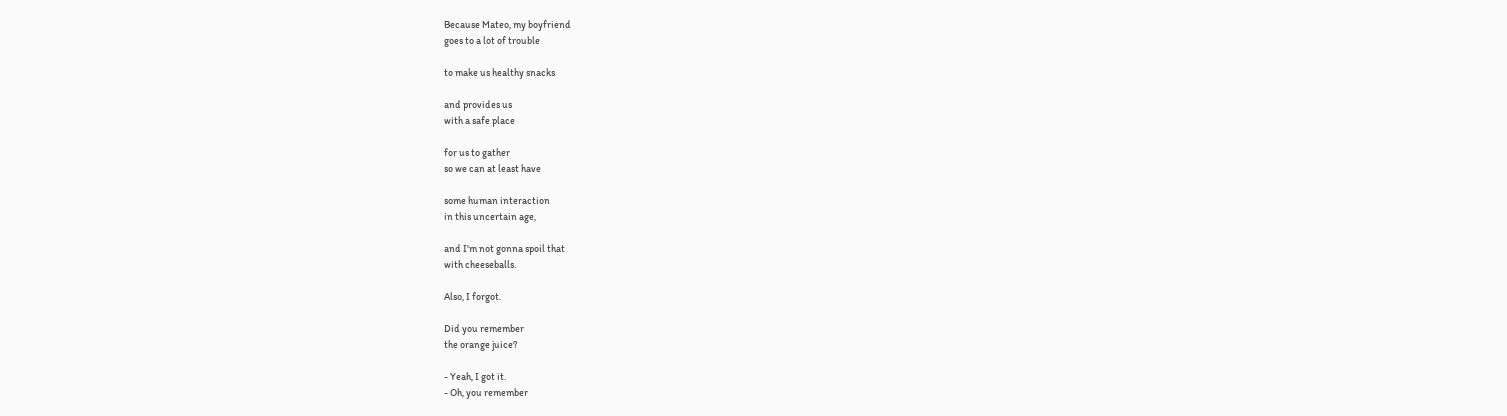Because Mateo, my boyfriend
goes to a lot of trouble

to make us healthy snacks

and provides us
with a safe place

for us to gather
so we can at least have

some human interaction
in this uncertain age,

and I'm not gonna spoil that
with cheeseballs.

Also, I forgot.

Did you remember
the orange juice?

- Yeah, I got it.
- Oh, you remember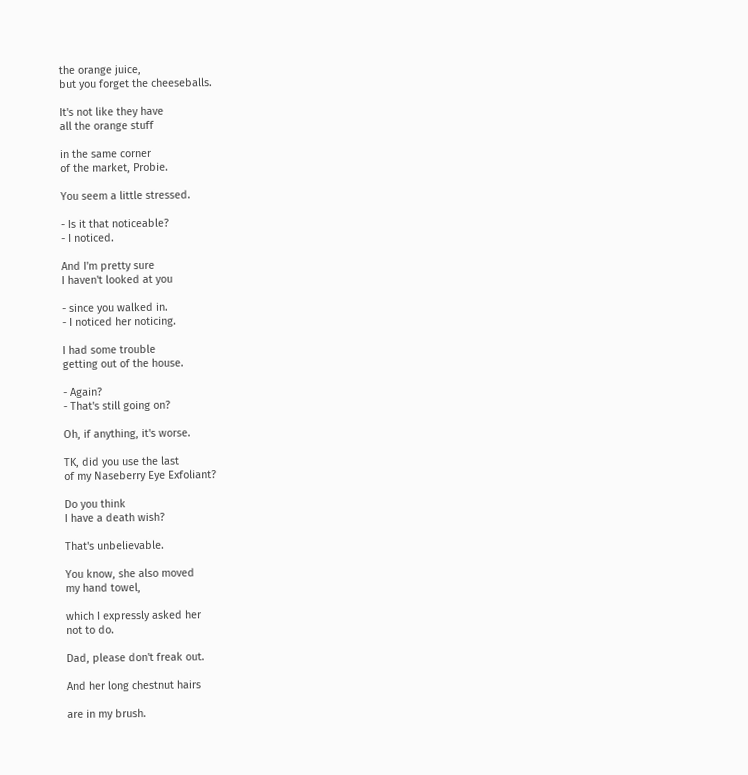the orange juice,
but you forget the cheeseballs.

It's not like they have
all the orange stuff

in the same corner
of the market, Probie.

You seem a little stressed.

- Is it that noticeable?
- I noticed.

And I'm pretty sure
I haven't looked at you

- since you walked in.
- I noticed her noticing.

I had some trouble
getting out of the house.

- Again?
- That's still going on?

Oh, if anything, it's worse.

TK, did you use the last
of my Naseberry Eye Exfoliant?

Do you think
I have a death wish?

That's unbelievable.

You know, she also moved
my hand towel,

which I expressly asked her
not to do.

Dad, please don't freak out.

And her long chestnut hairs

are in my brush.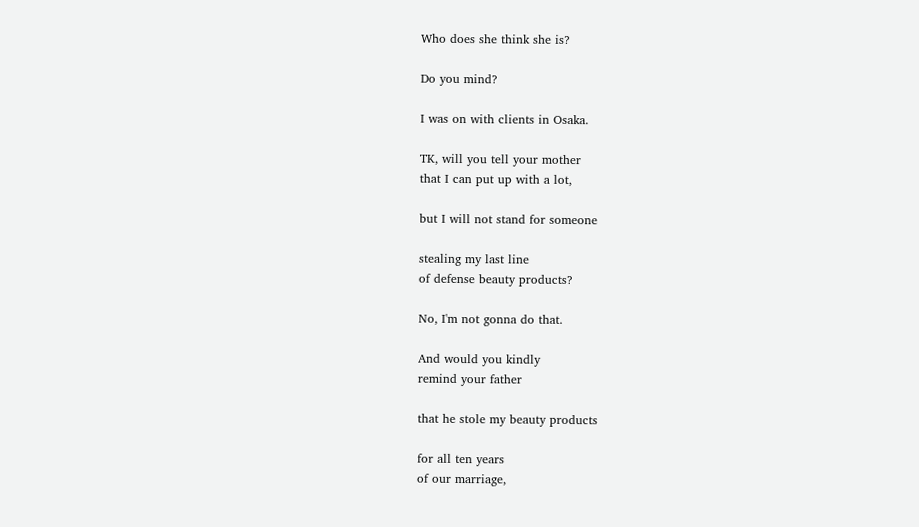Who does she think she is?

Do you mind?

I was on with clients in Osaka.

TK, will you tell your mother
that I can put up with a lot,

but I will not stand for someone

stealing my last line
of defense beauty products?

No, I'm not gonna do that.

And would you kindly
remind your father

that he stole my beauty products

for all ten years
of our marriage,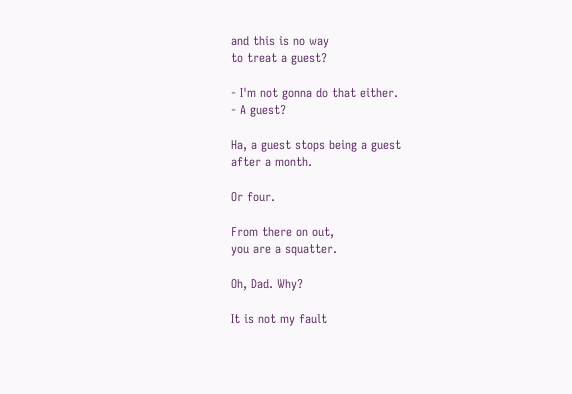and this is no way
to treat a guest?

- I'm not gonna do that either.
- A guest?

Ha, a guest stops being a guest
after a month.

Or four.

From there on out,
you are a squatter.

Oh, Dad. Why?

It is not my fault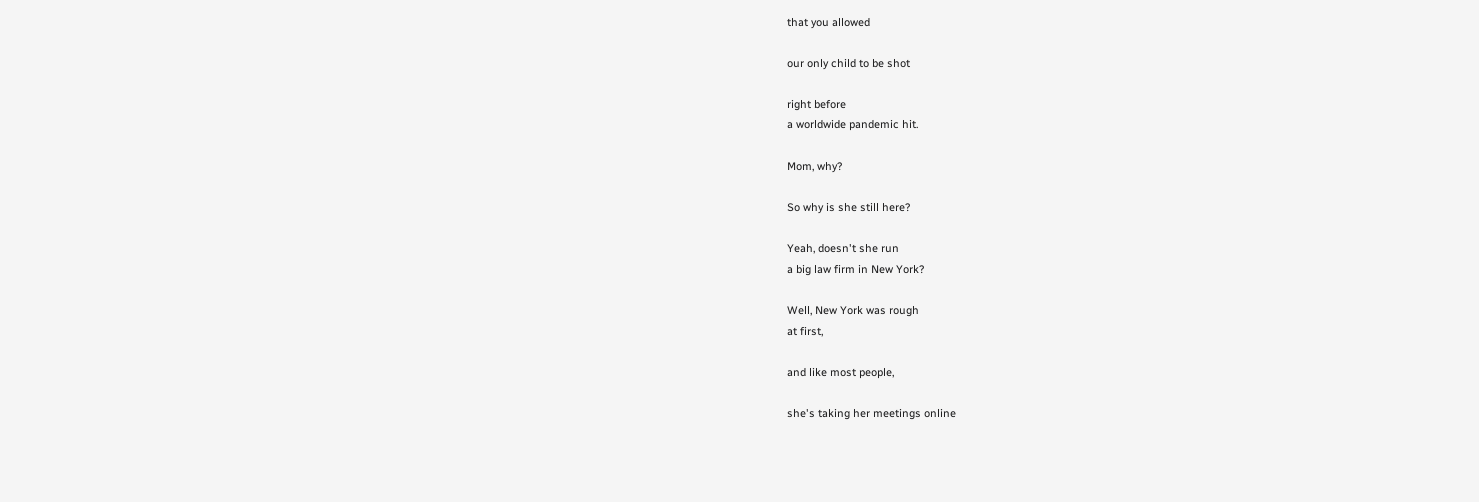that you allowed

our only child to be shot

right before
a worldwide pandemic hit.

Mom, why?

So why is she still here?

Yeah, doesn't she run
a big law firm in New York?

Well, New York was rough
at first,

and like most people,

she's taking her meetings online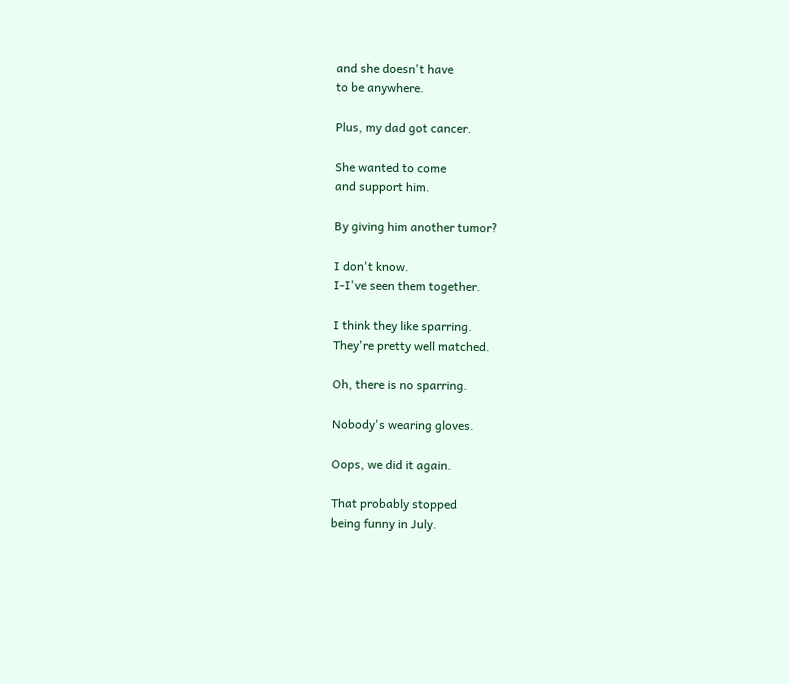and she doesn't have
to be anywhere.

Plus, my dad got cancer.

She wanted to come
and support him.

By giving him another tumor?

I don't know.
I-I've seen them together.

I think they like sparring.
They're pretty well matched.

Oh, there is no sparring.

Nobody's wearing gloves.

Oops, we did it again.

That probably stopped
being funny in July.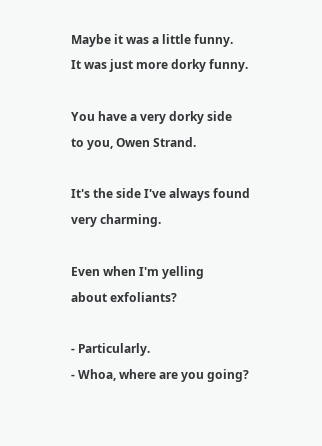Maybe it was a little funny.
It was just more dorky funny.

You have a very dorky side
to you, Owen Strand.

It's the side I've always found
very charming.

Even when I'm yelling
about exfoliants?

- Particularly.
- Whoa, where are you going?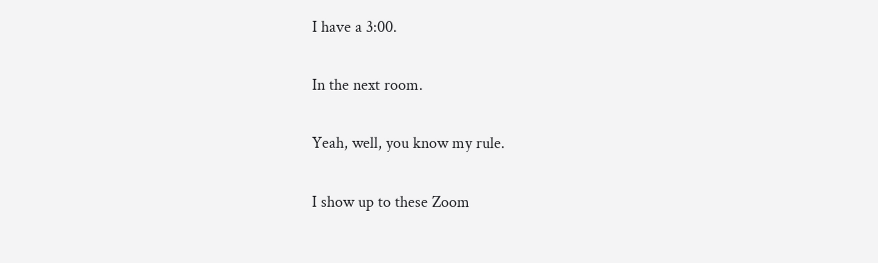I have a 3:00.

In the next room.

Yeah, well, you know my rule.

I show up to these Zoom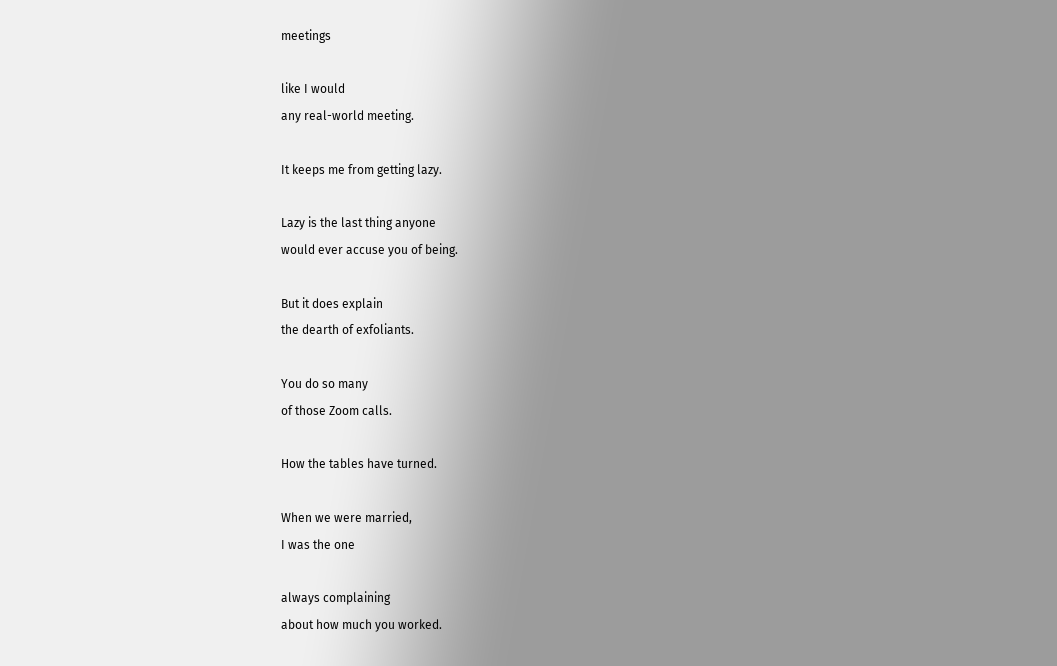meetings

like I would
any real-world meeting.

It keeps me from getting lazy.

Lazy is the last thing anyone
would ever accuse you of being.

But it does explain
the dearth of exfoliants.

You do so many
of those Zoom calls.

How the tables have turned.

When we were married,
I was the one

always complaining
about how much you worked.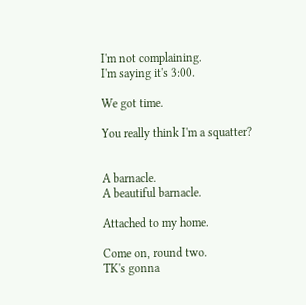I'm not complaining.
I'm saying it's 3:00.

We got time.

You really think I'm a squatter?


A barnacle.
A beautiful barnacle.

Attached to my home.

Come on, round two.
TK's gonna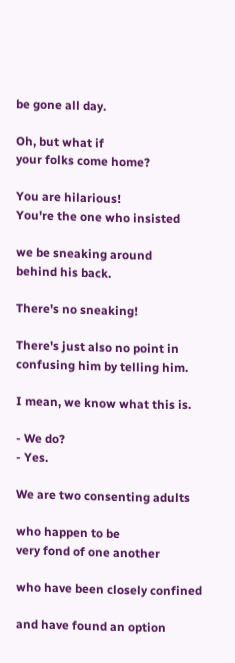be gone all day.

Oh, but what if
your folks come home?

You are hilarious!
You're the one who insisted

we be sneaking around
behind his back.

There's no sneaking!

There's just also no point in
confusing him by telling him.

I mean, we know what this is.

- We do?
- Yes.

We are two consenting adults

who happen to be
very fond of one another

who have been closely confined

and have found an option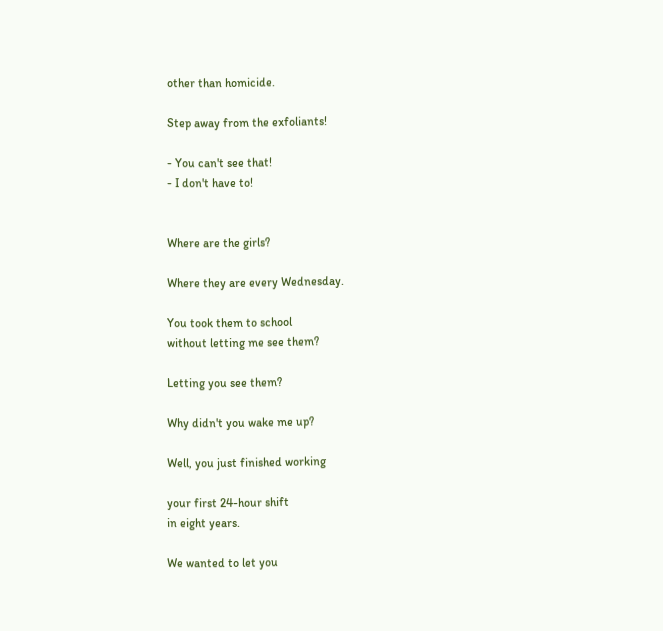other than homicide.

Step away from the exfoliants!

- You can't see that!
- I don't have to!


Where are the girls?

Where they are every Wednesday.

You took them to school
without letting me see them?

Letting you see them?

Why didn't you wake me up?

Well, you just finished working

your first 24-hour shift
in eight years.

We wanted to let you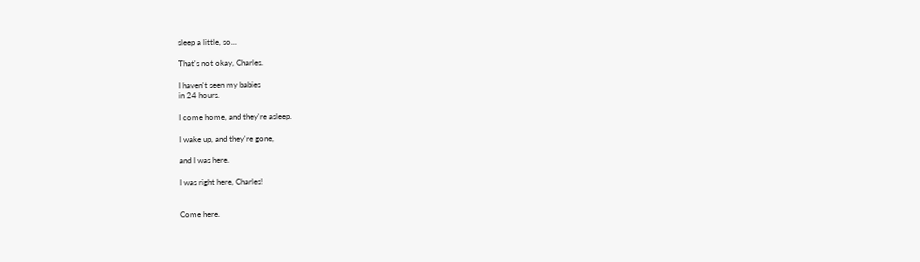sleep a little, so...

That's not okay, Charles.

I haven't seen my babies
in 24 hours.

I come home, and they're asleep.

I wake up, and they're gone,

and I was here.

I was right here, Charles!


Come here.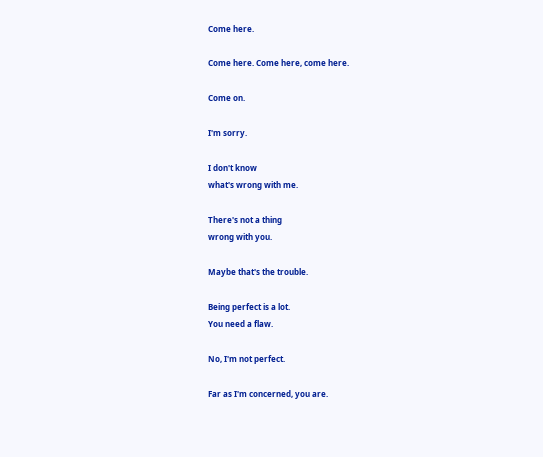Come here.

Come here. Come here, come here.

Come on.

I'm sorry.

I don't know
what's wrong with me.

There's not a thing
wrong with you.

Maybe that's the trouble.

Being perfect is a lot.
You need a flaw.

No, I'm not perfect.

Far as I'm concerned, you are.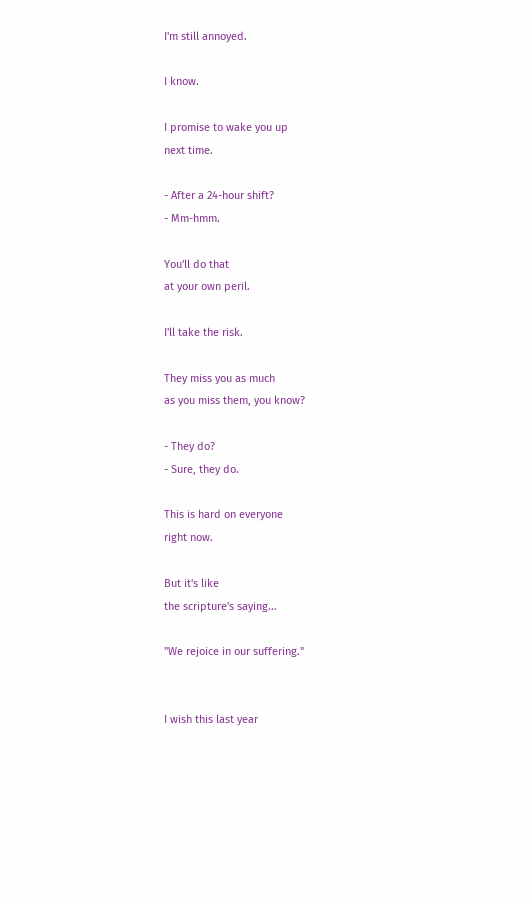I'm still annoyed.

I know.

I promise to wake you up
next time.

- After a 24-hour shift?
- Mm-hmm.

You'll do that
at your own peril.

I'll take the risk.

They miss you as much
as you miss them, you know?

- They do?
- Sure, they do.

This is hard on everyone
right now.

But it's like
the scripture's saying...

"We rejoice in our suffering."


I wish this last year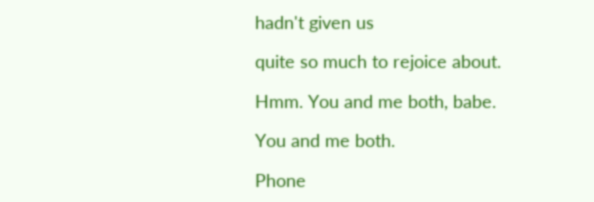hadn't given us

quite so much to rejoice about.

Hmm. You and me both, babe.

You and me both.

Phone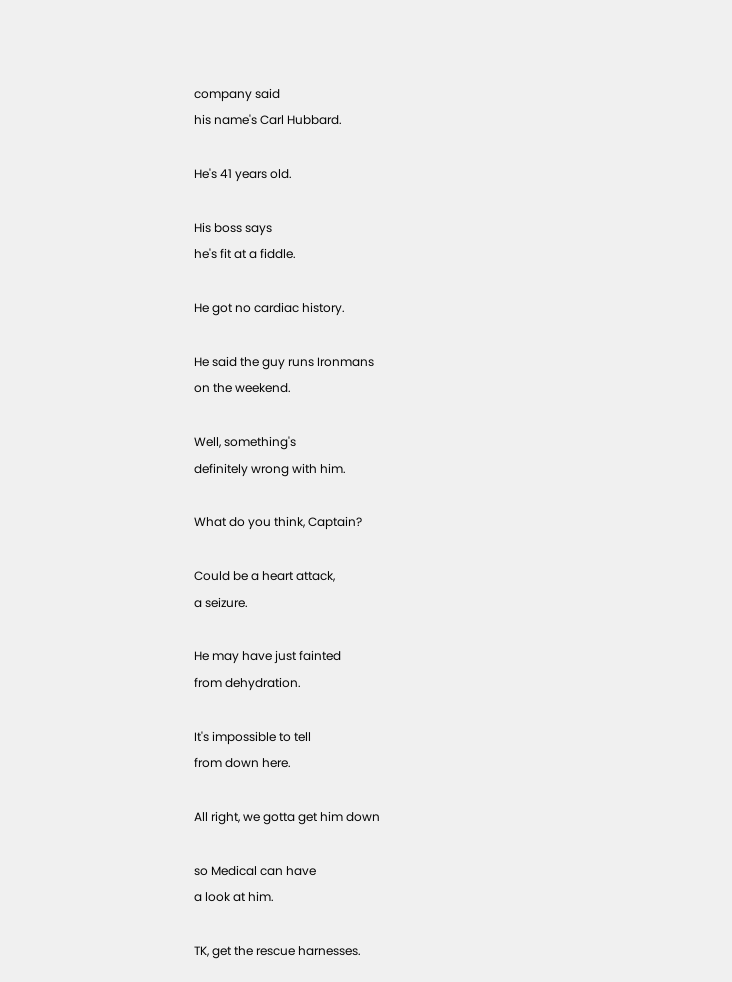company said
his name's Carl Hubbard.

He's 41 years old.

His boss says
he's fit at a fiddle.

He got no cardiac history.

He said the guy runs Ironmans
on the weekend.

Well, something's
definitely wrong with him.

What do you think, Captain?

Could be a heart attack,
a seizure.

He may have just fainted
from dehydration.

It's impossible to tell
from down here.

All right, we gotta get him down

so Medical can have
a look at him.

TK, get the rescue harnesses.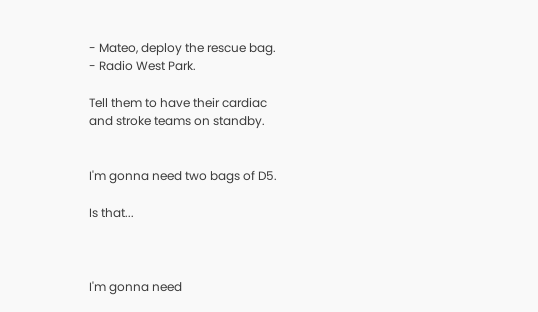- Mateo, deploy the rescue bag.
- Radio West Park.

Tell them to have their cardiac
and stroke teams on standby.


I'm gonna need two bags of D5.

Is that...



I'm gonna need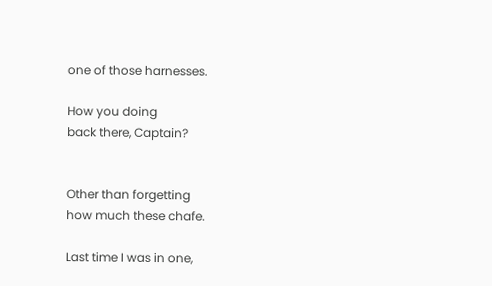one of those harnesses.

How you doing
back there, Captain?


Other than forgetting
how much these chafe.

Last time I was in one,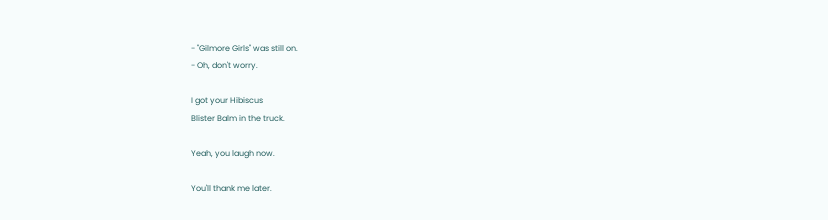- "Gilmore Girls" was still on.
- Oh, don't worry.

I got your Hibiscus
Blister Balm in the truck.

Yeah, you laugh now.

You'll thank me later.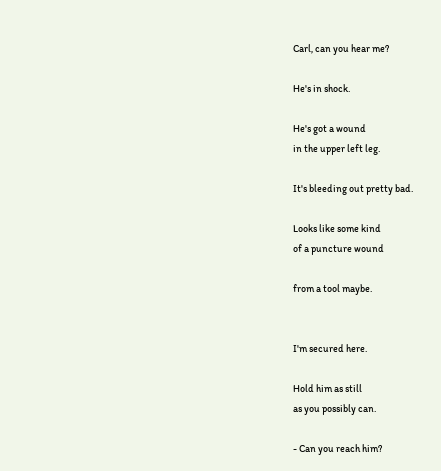Carl, can you hear me?

He's in shock.

He's got a wound
in the upper left leg.

It's bleeding out pretty bad.

Looks like some kind
of a puncture wound

from a tool maybe.


I'm secured here.

Hold him as still
as you possibly can.

- Can you reach him?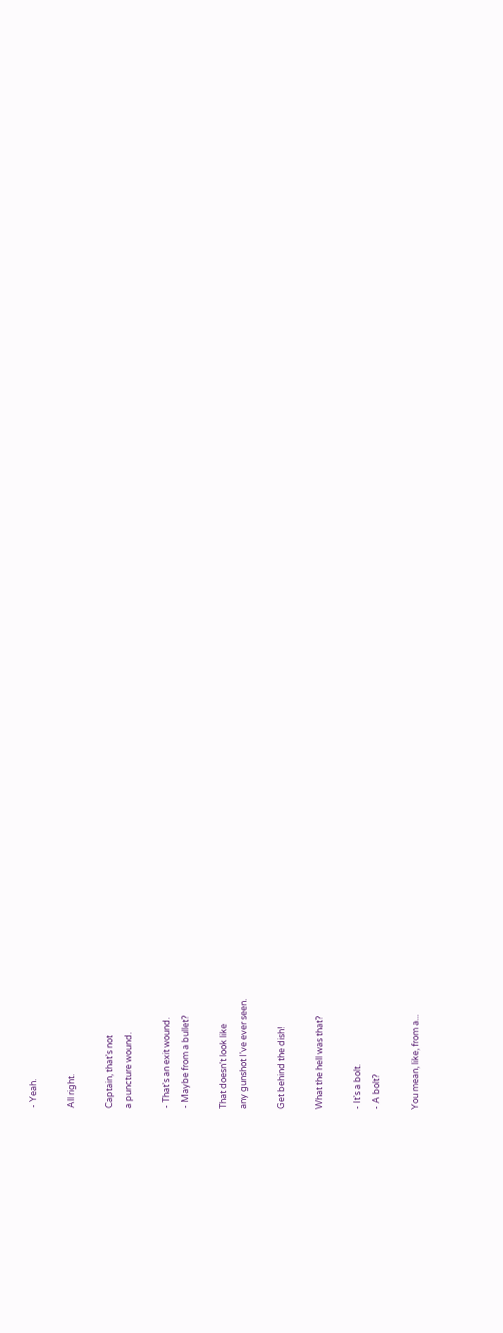- Yeah.

All right.

Captain, that's not
a puncture wound.

- That's an exit wound.
- Maybe from a bullet?

That doesn't look like
any gunshot I've ever seen.

Get behind the dish!

What the hell was that?

- It's a bolt.
- A bolt?

You mean, like, from a...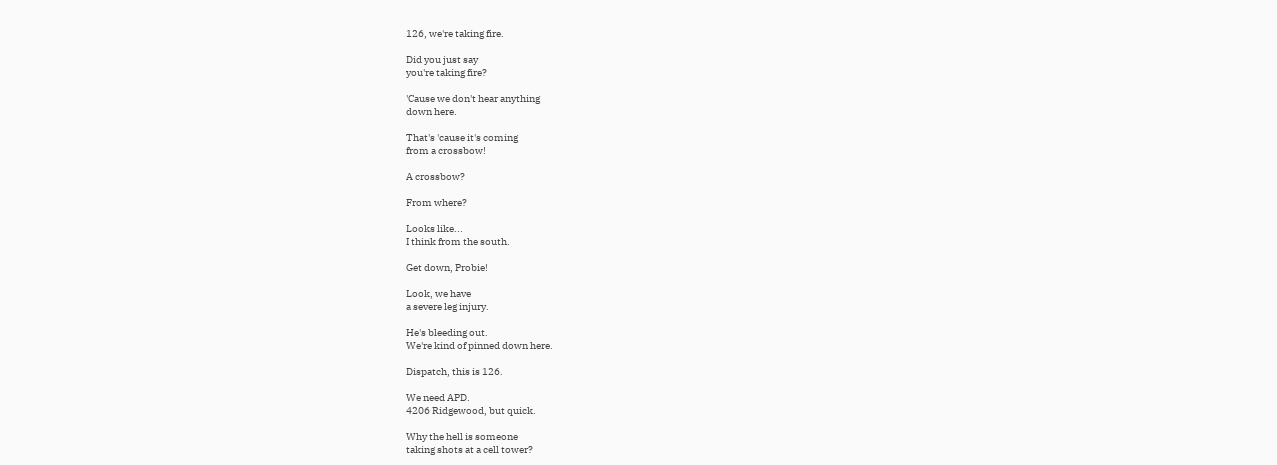126, we're taking fire.

Did you just say
you're taking fire?

'Cause we don't hear anything
down here.

That's 'cause it's coming
from a crossbow!

A crossbow?

From where?

Looks like...
I think from the south.

Get down, Probie!

Look, we have
a severe leg injury.

He's bleeding out.
We're kind of pinned down here.

Dispatch, this is 126.

We need APD.
4206 Ridgewood, but quick.

Why the hell is someone
taking shots at a cell tower?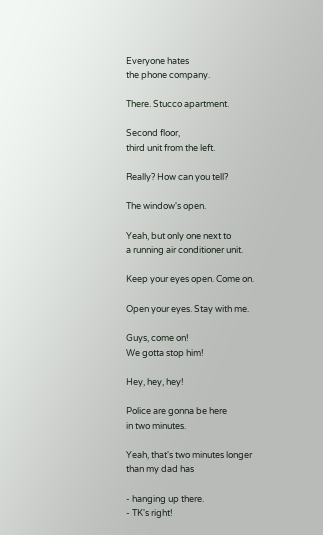Everyone hates
the phone company.

There. Stucco apartment.

Second floor,
third unit from the left.

Really? How can you tell?

The window's open.

Yeah, but only one next to
a running air conditioner unit.

Keep your eyes open. Come on.

Open your eyes. Stay with me.

Guys, come on!
We gotta stop him!

Hey, hey, hey!

Police are gonna be here
in two minutes.

Yeah, that's two minutes longer
than my dad has

- hanging up there.
- TK's right!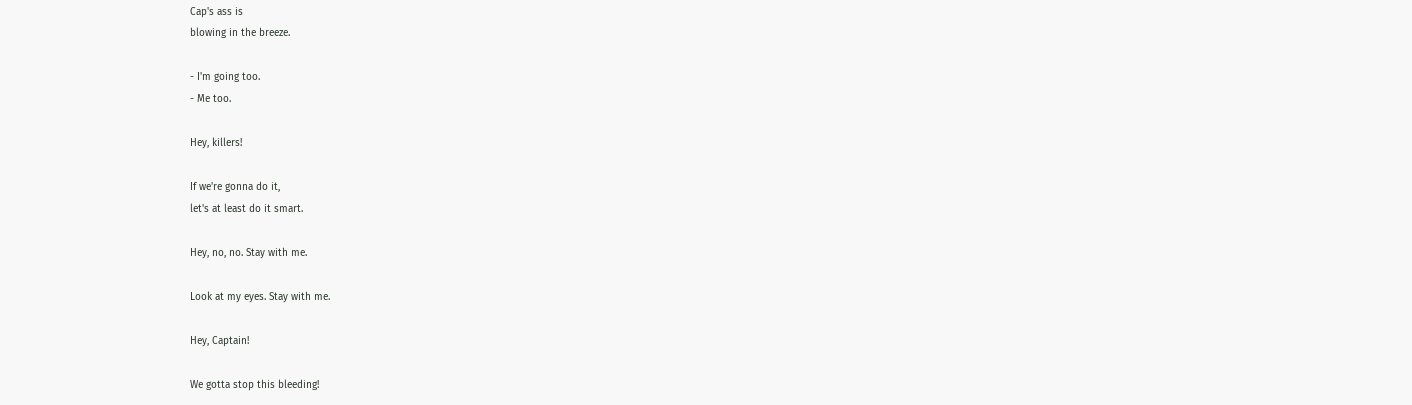Cap's ass is
blowing in the breeze.

- I'm going too.
- Me too.

Hey, killers!

If we're gonna do it,
let's at least do it smart.

Hey, no, no. Stay with me.

Look at my eyes. Stay with me.

Hey, Captain!

We gotta stop this bleeding!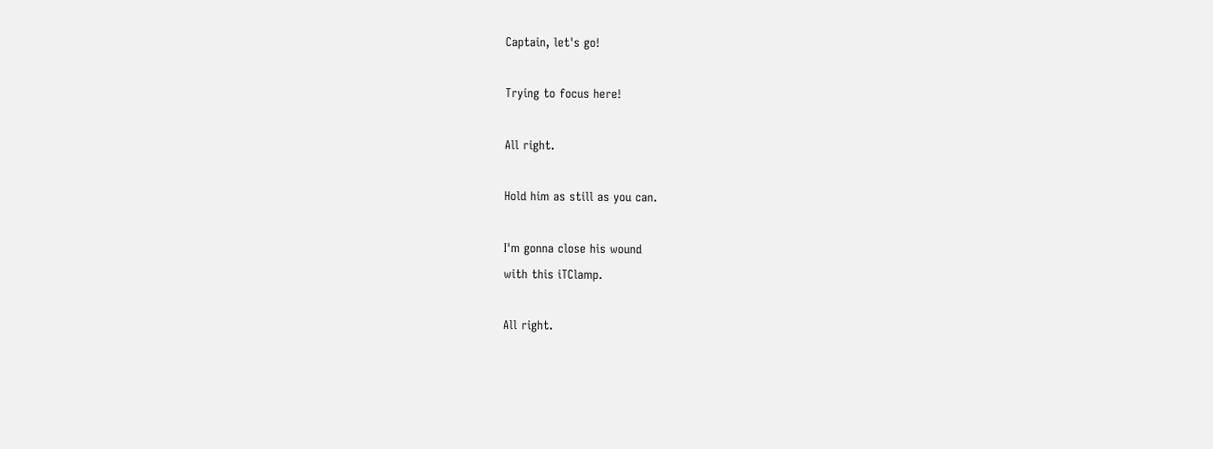Captain, let's go!

Trying to focus here!

All right.

Hold him as still as you can.

I'm gonna close his wound
with this iTClamp.

All right.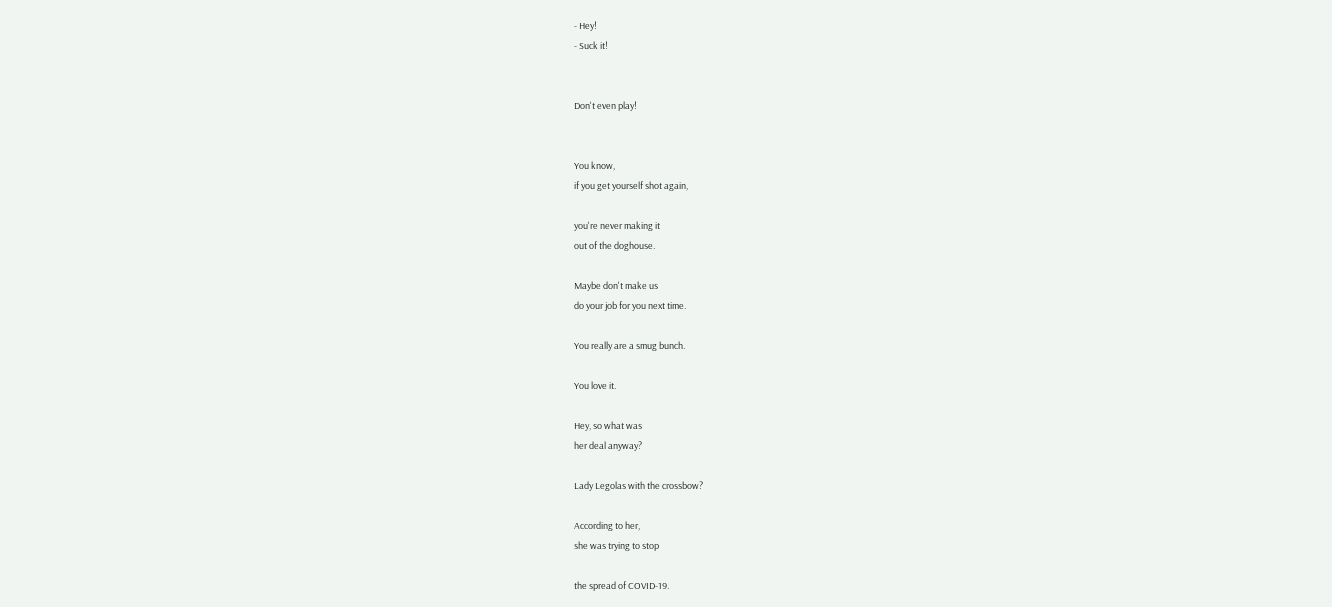- Hey!
- Suck it!


Don't even play!


You know,
if you get yourself shot again,

you're never making it
out of the doghouse.

Maybe don't make us
do your job for you next time.

You really are a smug bunch.

You love it.

Hey, so what was
her deal anyway?

Lady Legolas with the crossbow?

According to her,
she was trying to stop

the spread of COVID-19.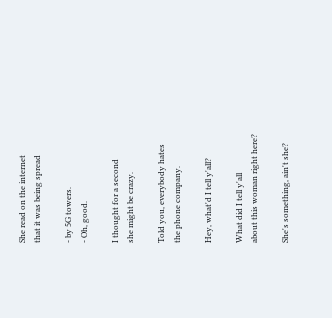She read on the internet
that it was being spread

- by 5G towers.
- Oh, good.

I thought for a second
she might be crazy.

Told you, everybody hates
the phone company.

Hey, what'd I tell y'all?

What did I tell y'all
about this woman right here?

She's something, ain't she?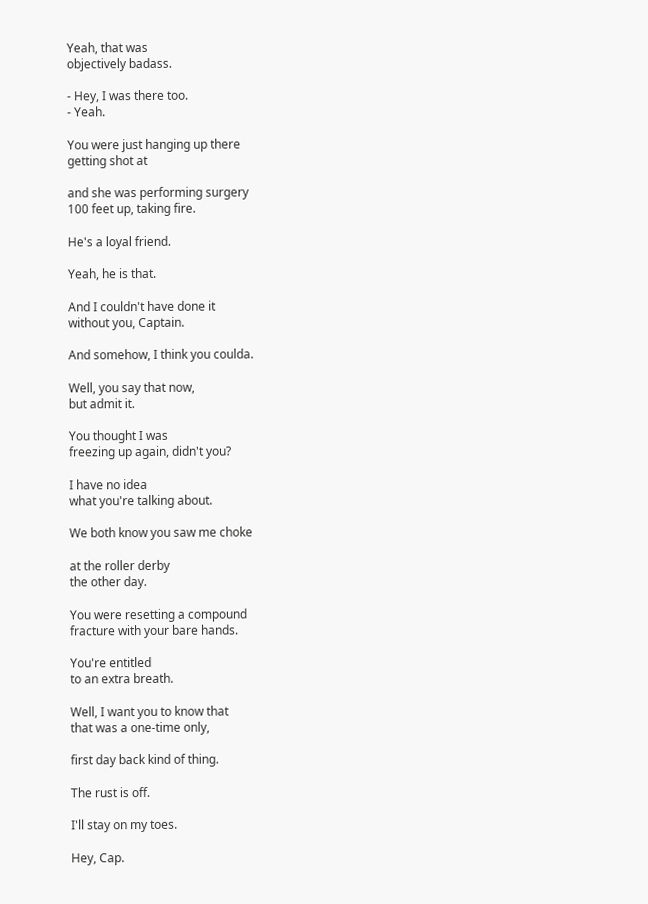Yeah, that was
objectively badass.

- Hey, I was there too.
- Yeah.

You were just hanging up there
getting shot at

and she was performing surgery
100 feet up, taking fire.

He's a loyal friend.

Yeah, he is that.

And I couldn't have done it
without you, Captain.

And somehow, I think you coulda.

Well, you say that now,
but admit it.

You thought I was
freezing up again, didn't you?

I have no idea
what you're talking about.

We both know you saw me choke

at the roller derby
the other day.

You were resetting a compound
fracture with your bare hands.

You're entitled
to an extra breath.

Well, I want you to know that
that was a one-time only,

first day back kind of thing.

The rust is off.

I'll stay on my toes.

Hey, Cap.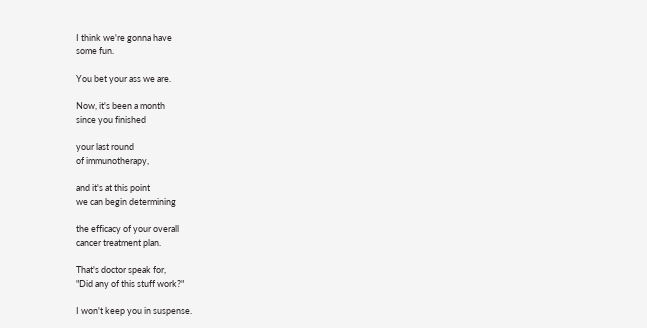I think we're gonna have
some fun.

You bet your ass we are.

Now, it's been a month
since you finished

your last round
of immunotherapy,

and it's at this point
we can begin determining

the efficacy of your overall
cancer treatment plan.

That's doctor speak for,
"Did any of this stuff work?"

I won't keep you in suspense.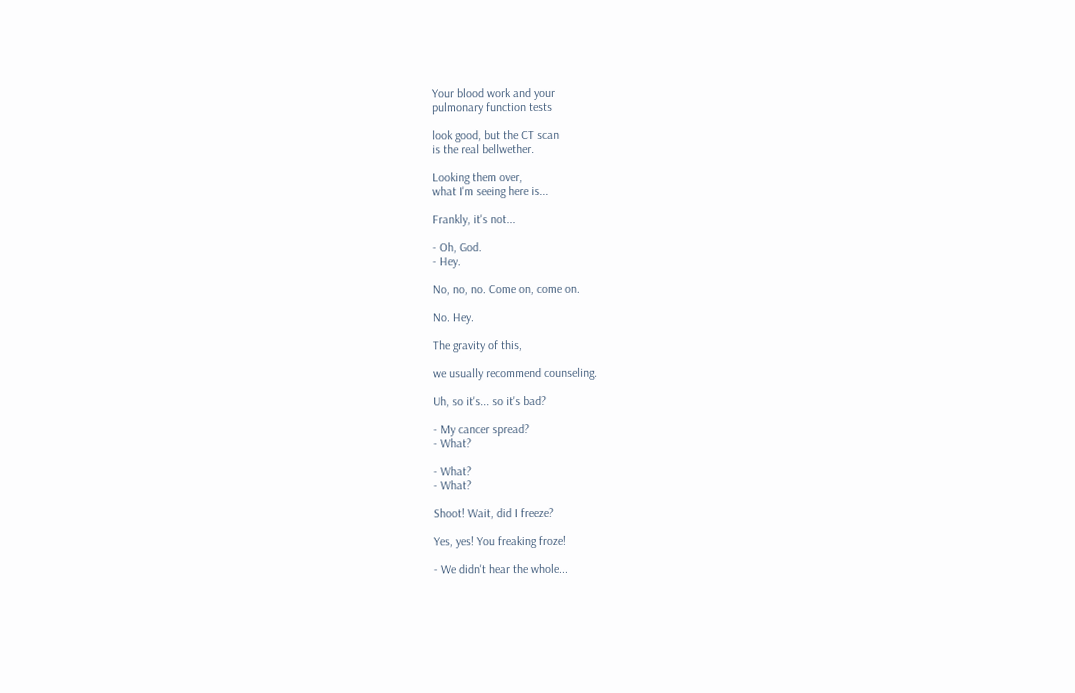Your blood work and your
pulmonary function tests

look good, but the CT scan
is the real bellwether.

Looking them over,
what I'm seeing here is...

Frankly, it's not...

- Oh, God.
- Hey.

No, no, no. Come on, come on.

No. Hey.

The gravity of this,

we usually recommend counseling.

Uh, so it's... so it's bad?

- My cancer spread?
- What?

- What?
- What?

Shoot! Wait, did I freeze?

Yes, yes! You freaking froze!

- We didn't hear the whole...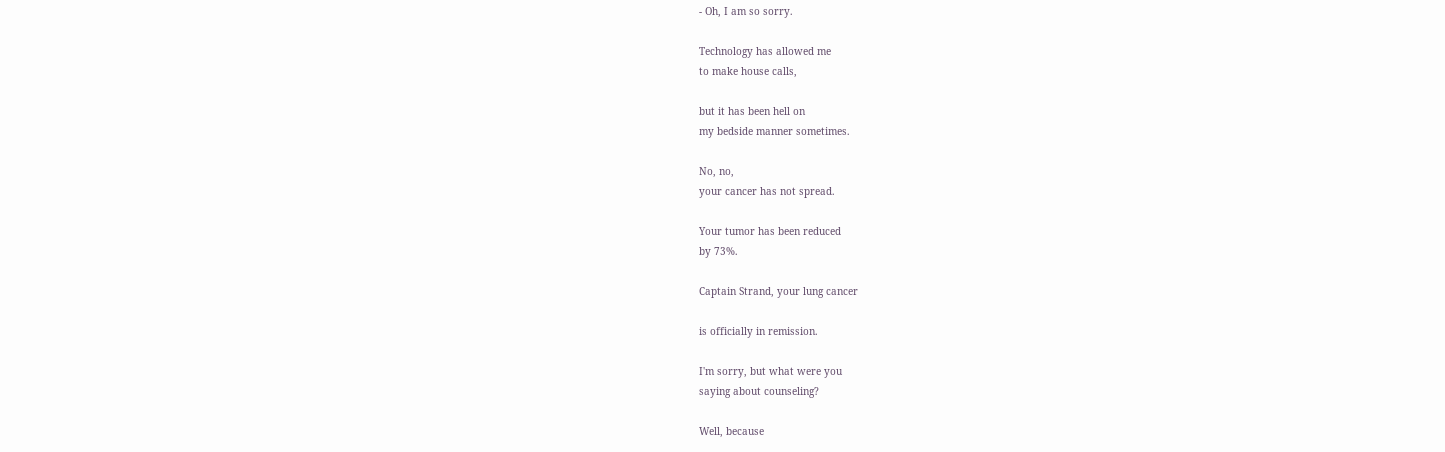- Oh, I am so sorry.

Technology has allowed me
to make house calls,

but it has been hell on
my bedside manner sometimes.

No, no,
your cancer has not spread.

Your tumor has been reduced
by 73%.

Captain Strand, your lung cancer

is officially in remission.

I'm sorry, but what were you
saying about counseling?

Well, because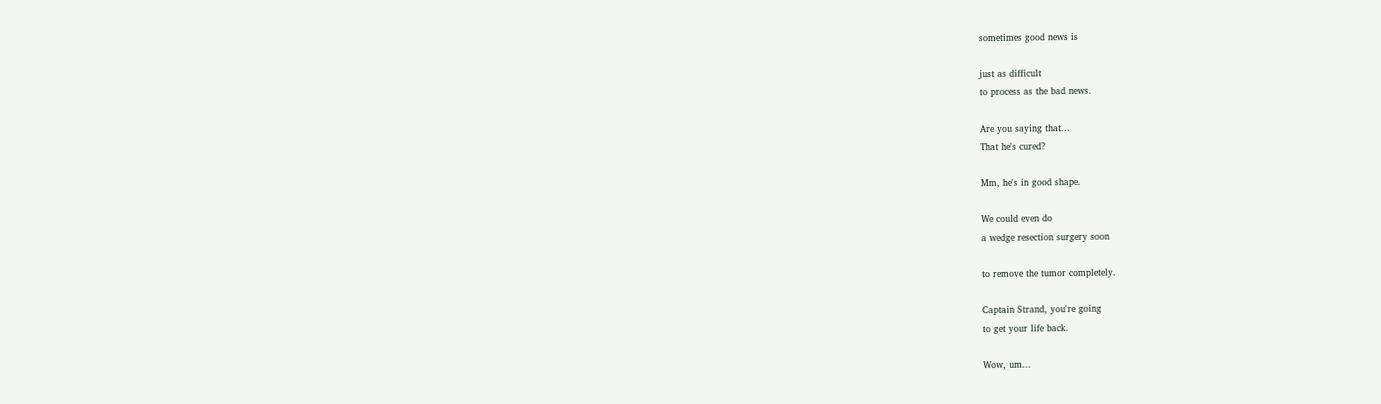sometimes good news is

just as difficult
to process as the bad news.

Are you saying that...
That he's cured?

Mm, he's in good shape.

We could even do
a wedge resection surgery soon

to remove the tumor completely.

Captain Strand, you're going
to get your life back.

Wow, um...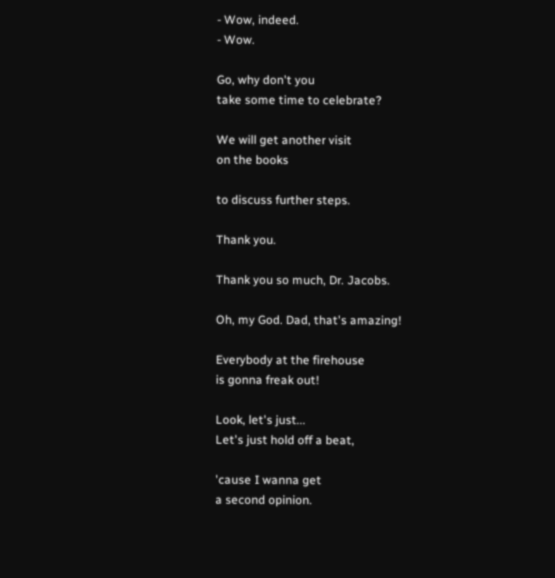- Wow, indeed.
- Wow.

Go, why don't you
take some time to celebrate?

We will get another visit
on the books

to discuss further steps.

Thank you.

Thank you so much, Dr. Jacobs.

Oh, my God. Dad, that's amazing!

Everybody at the firehouse
is gonna freak out!

Look, let's just...
Let's just hold off a beat,

'cause I wanna get
a second opinion.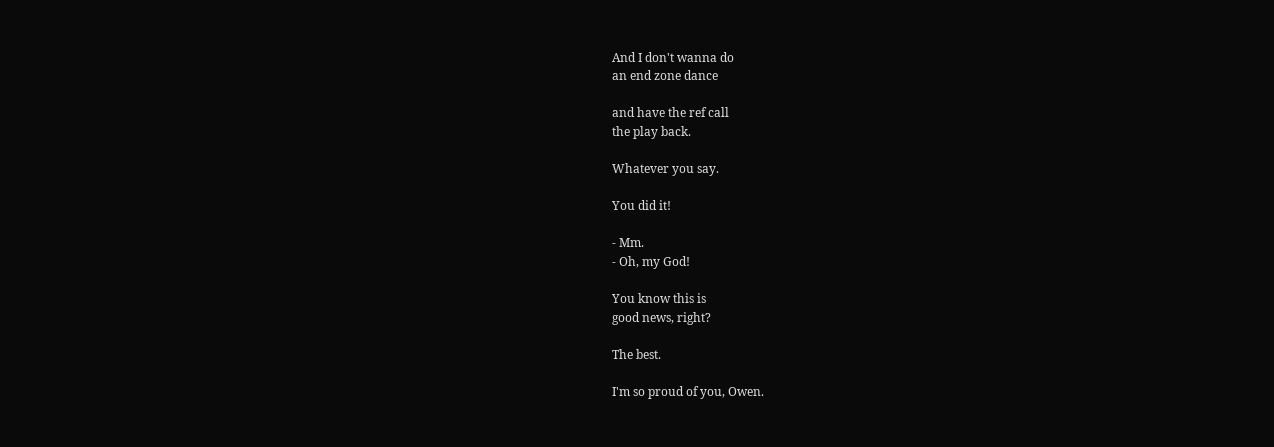And I don't wanna do
an end zone dance

and have the ref call
the play back.

Whatever you say.

You did it!

- Mm.
- Oh, my God!

You know this is
good news, right?

The best.

I'm so proud of you, Owen.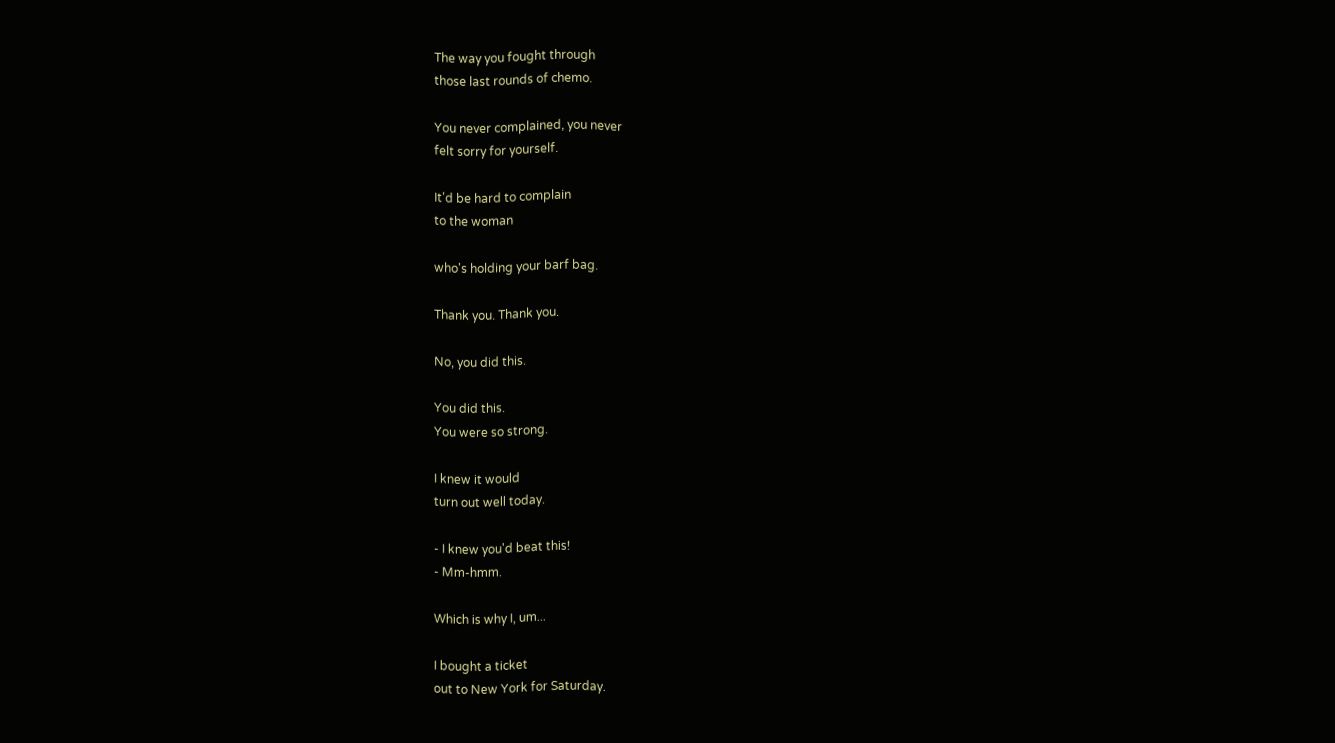The way you fought through
those last rounds of chemo.

You never complained, you never
felt sorry for yourself.

It'd be hard to complain
to the woman

who's holding your barf bag.

Thank you. Thank you.

No, you did this.

You did this.
You were so strong.

I knew it would
turn out well today.

- I knew you'd beat this!
- Mm-hmm.

Which is why I, um...

I bought a ticket
out to New York for Saturday.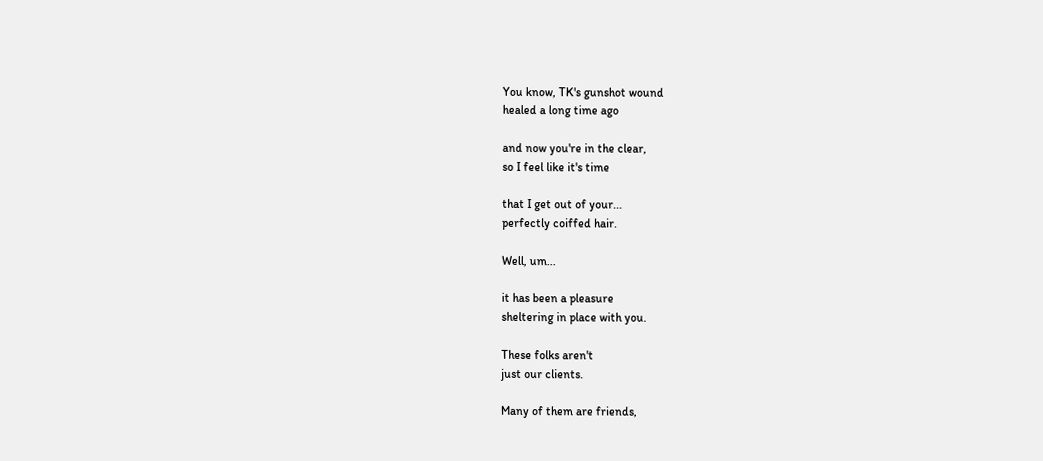You know, TK's gunshot wound
healed a long time ago

and now you're in the clear,
so I feel like it's time

that I get out of your...
perfectly coiffed hair.

Well, um...

it has been a pleasure
sheltering in place with you.

These folks aren't
just our clients.

Many of them are friends,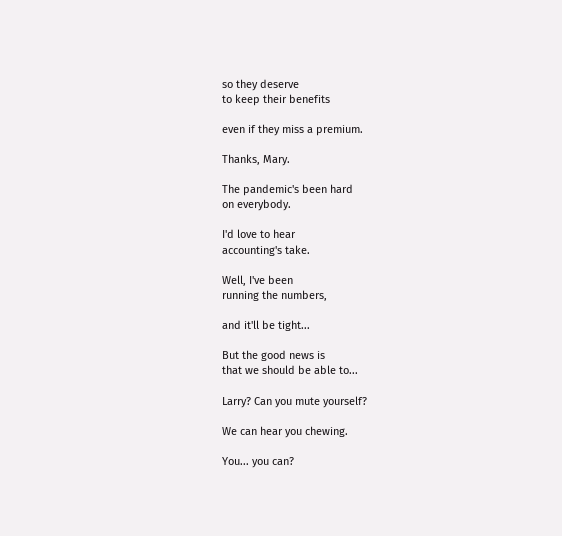so they deserve
to keep their benefits

even if they miss a premium.

Thanks, Mary.

The pandemic's been hard
on everybody.

I'd love to hear
accounting's take.

Well, I've been
running the numbers,

and it'll be tight...

But the good news is
that we should be able to...

Larry? Can you mute yourself?

We can hear you chewing.

You... you can?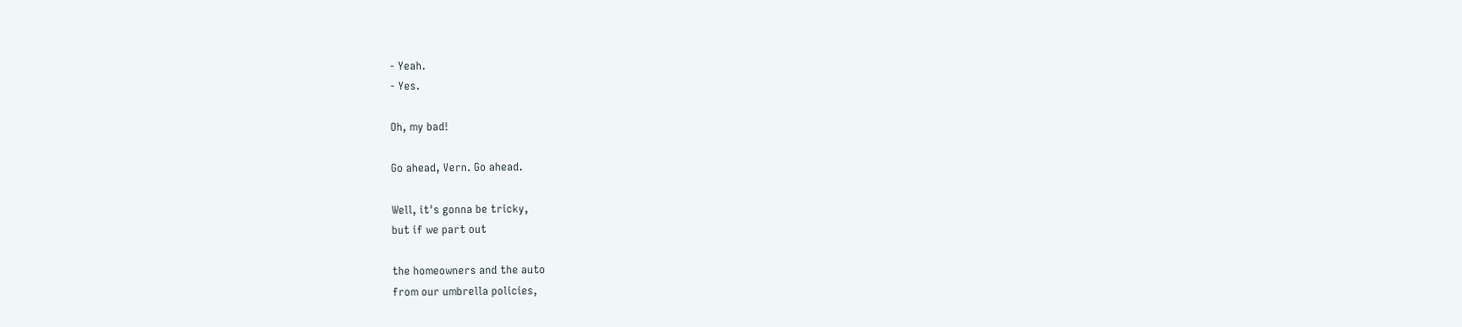- Yeah.
- Yes.

Oh, my bad!

Go ahead, Vern. Go ahead.

Well, it's gonna be tricky,
but if we part out

the homeowners and the auto
from our umbrella policies,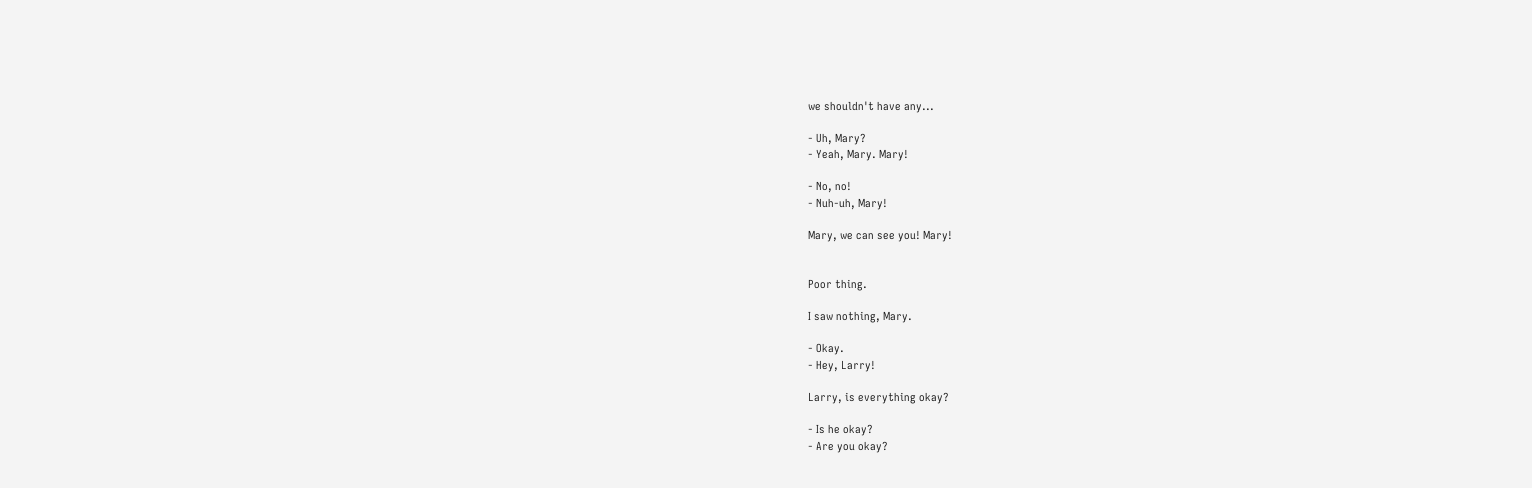we shouldn't have any...

- Uh, Mary?
- Yeah, Mary. Mary!

- No, no!
- Nuh-uh, Mary!

Mary, we can see you! Mary!


Poor thing.

I saw nothing, Mary.

- Okay.
- Hey, Larry!

Larry, is everything okay?

- Is he okay?
- Are you okay?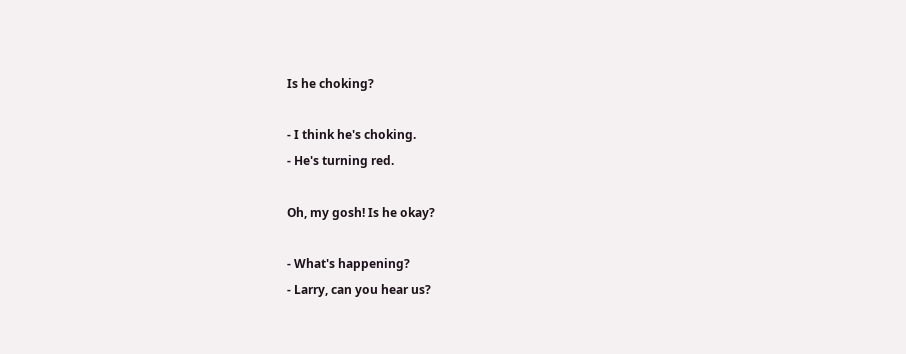Is he choking?

- I think he's choking.
- He's turning red.

Oh, my gosh! Is he okay?

- What's happening?
- Larry, can you hear us?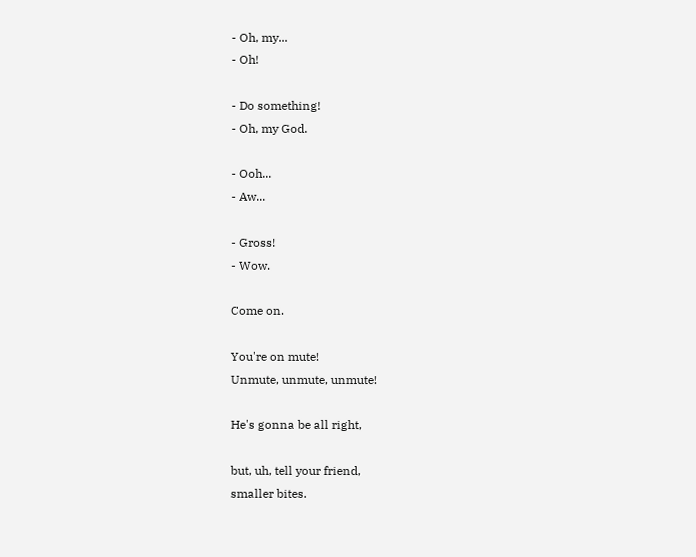- Oh, my...
- Oh!

- Do something!
- Oh, my God.

- Ooh...
- Aw...

- Gross!
- Wow.

Come on.

You're on mute!
Unmute, unmute, unmute!

He's gonna be all right,

but, uh, tell your friend,
smaller bites.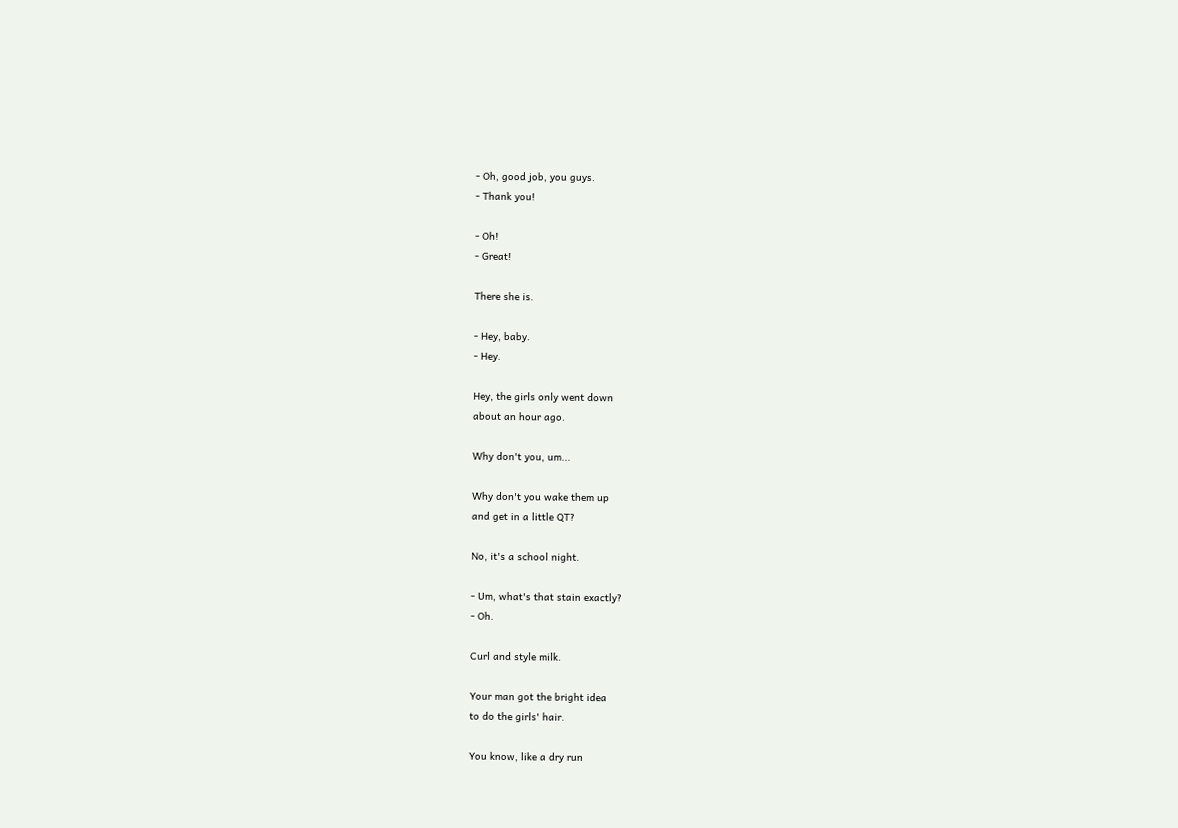- Oh, good job, you guys.
- Thank you!

- Oh!
- Great!

There she is.

- Hey, baby.
- Hey.

Hey, the girls only went down
about an hour ago.

Why don't you, um...

Why don't you wake them up
and get in a little QT?

No, it's a school night.

- Um, what's that stain exactly?
- Oh.

Curl and style milk.

Your man got the bright idea
to do the girls' hair.

You know, like a dry run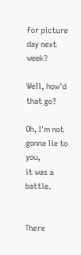for picture day next week?

Well, how'd that go?

Oh, I'm not gonna lie to you,
it was a battle.


There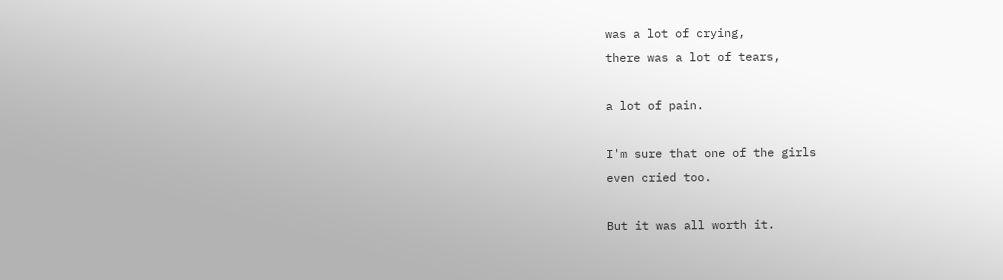was a lot of crying,
there was a lot of tears,

a lot of pain.

I'm sure that one of the girls
even cried too.

But it was all worth it.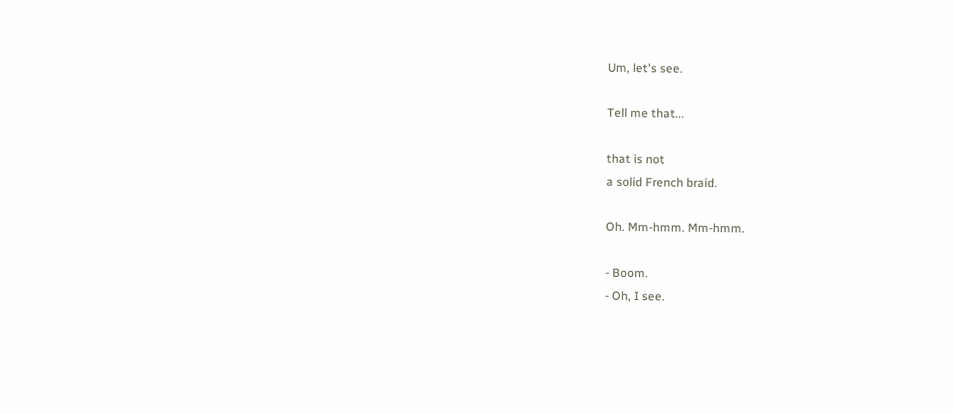Um, let's see.

Tell me that...

that is not
a solid French braid.

Oh. Mm-hmm. Mm-hmm.

- Boom.
- Oh, I see.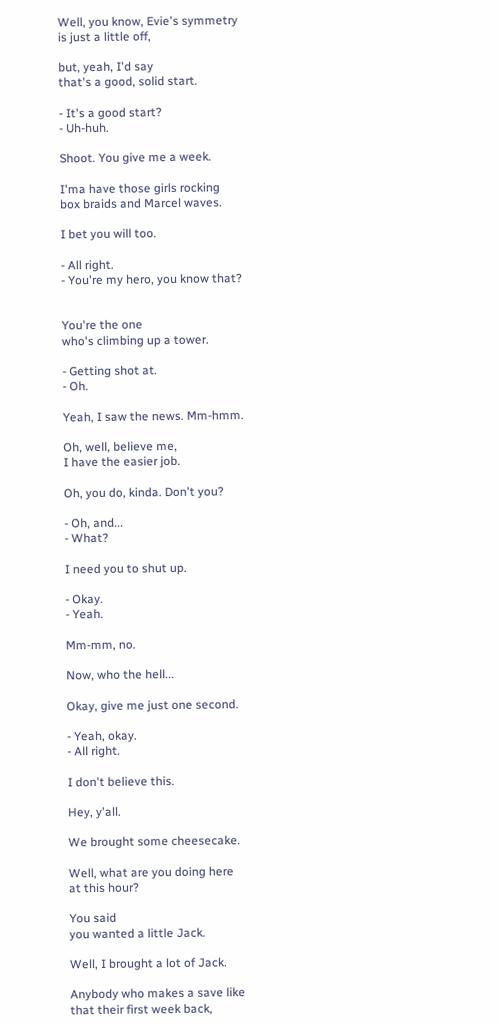Well, you know, Evie's symmetry
is just a little off,

but, yeah, I'd say
that's a good, solid start.

- It's a good start?
- Uh-huh.

Shoot. You give me a week.

I'ma have those girls rocking
box braids and Marcel waves.

I bet you will too.

- All right.
- You're my hero, you know that?


You're the one
who's climbing up a tower.

- Getting shot at.
- Oh.

Yeah, I saw the news. Mm-hmm.

Oh, well, believe me,
I have the easier job.

Oh, you do, kinda. Don't you?

- Oh, and...
- What?

I need you to shut up.

- Okay.
- Yeah.

Mm-mm, no.

Now, who the hell...

Okay, give me just one second.

- Yeah, okay.
- All right.

I don't believe this.

Hey, y'all.

We brought some cheesecake.

Well, what are you doing here
at this hour?

You said
you wanted a little Jack.

Well, I brought a lot of Jack.

Anybody who makes a save like
that their first week back,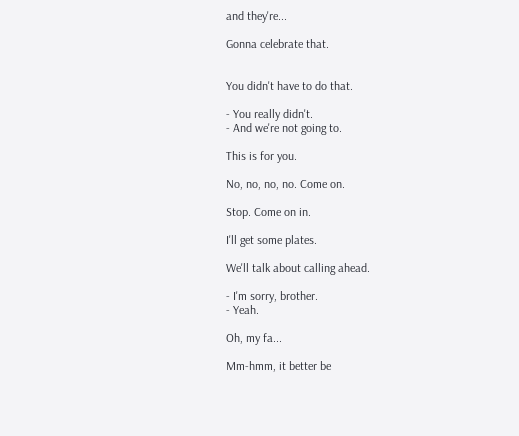and they're...

Gonna celebrate that.


You didn't have to do that.

- You really didn't.
- And we're not going to.

This is for you.

No, no, no, no. Come on.

Stop. Come on in.

I'll get some plates.

We'll talk about calling ahead.

- I'm sorry, brother.
- Yeah.

Oh, my fa...

Mm-hmm, it better be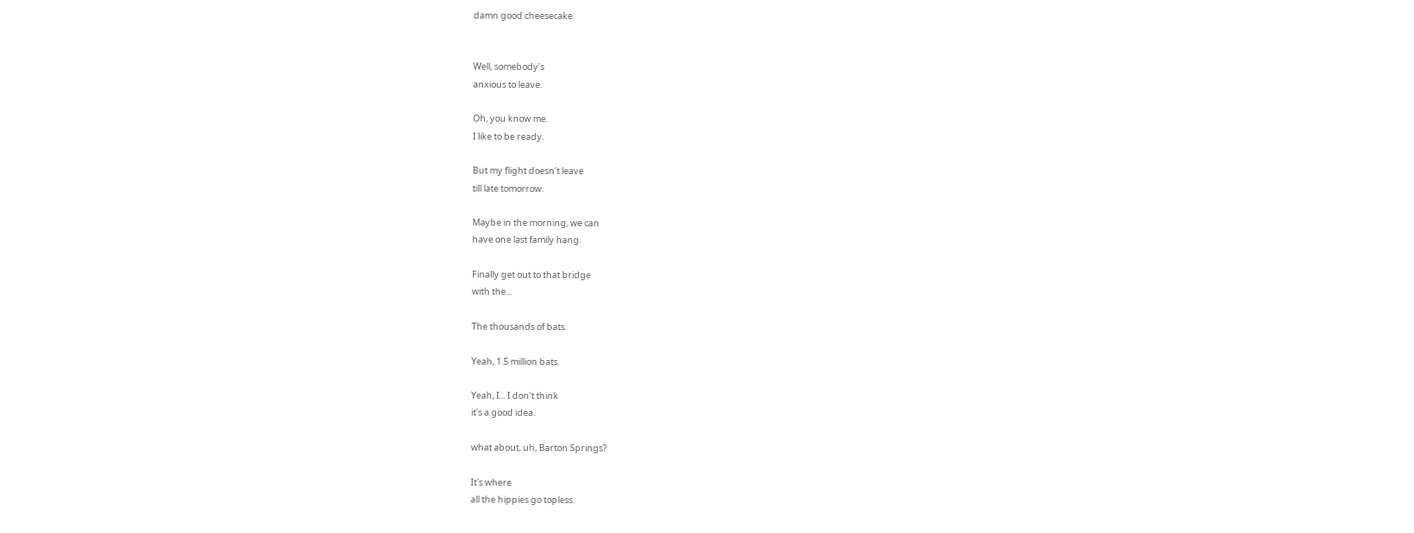damn good cheesecake.


Well, somebody's
anxious to leave.

Oh, you know me.
I like to be ready.

But my flight doesn't leave
till late tomorrow.

Maybe in the morning, we can
have one last family hang.

Finally get out to that bridge
with the...

The thousands of bats.

Yeah, 1.5 million bats.

Yeah, I... I don't think
it's a good idea.

what about, uh, Barton Springs?

It's where
all the hippies go topless.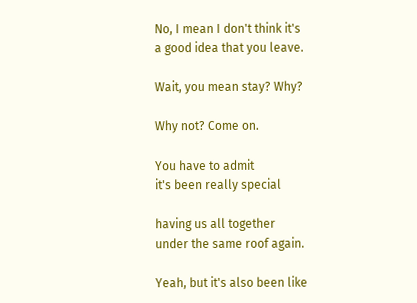No, I mean I don't think it's
a good idea that you leave.

Wait, you mean stay? Why?

Why not? Come on.

You have to admit
it's been really special

having us all together
under the same roof again.

Yeah, but it's also been like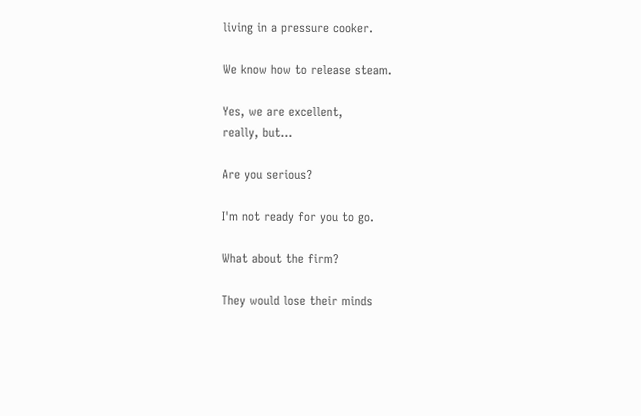living in a pressure cooker.

We know how to release steam.

Yes, we are excellent,
really, but...

Are you serious?

I'm not ready for you to go.

What about the firm?

They would lose their minds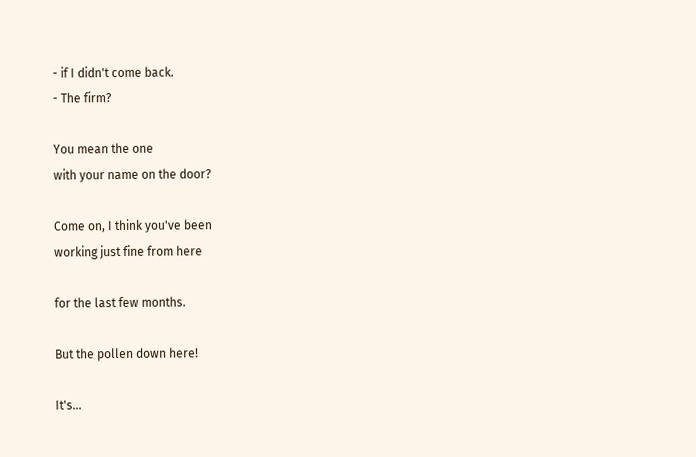- if I didn't come back.
- The firm?

You mean the one
with your name on the door?

Come on, I think you've been
working just fine from here

for the last few months.

But the pollen down here!

It's...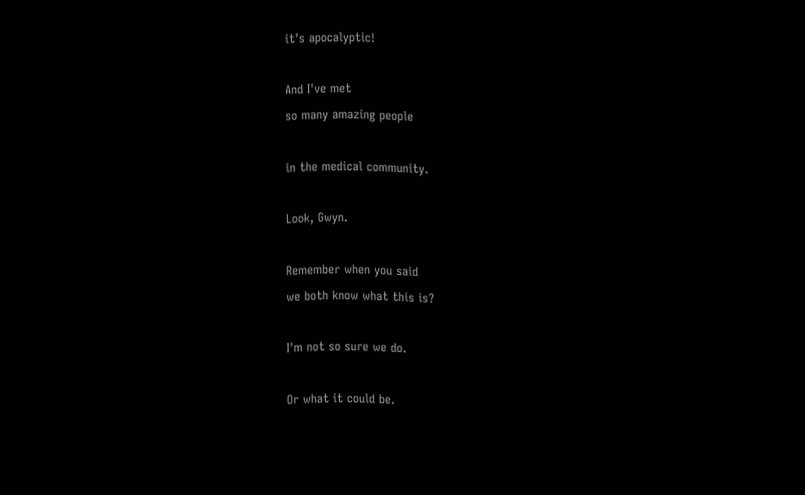it's apocalyptic!

And I've met
so many amazing people

in the medical community.

Look, Gwyn.

Remember when you said
we both know what this is?

I'm not so sure we do.

Or what it could be.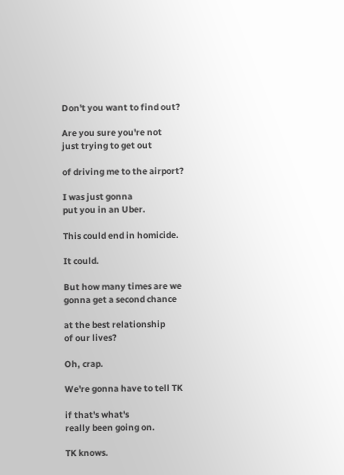Don't you want to find out?

Are you sure you're not
just trying to get out

of driving me to the airport?

I was just gonna
put you in an Uber.

This could end in homicide.

It could.

But how many times are we
gonna get a second chance

at the best relationship
of our lives?

Oh, crap.

We're gonna have to tell TK

if that's what's
really been going on.

TK knows.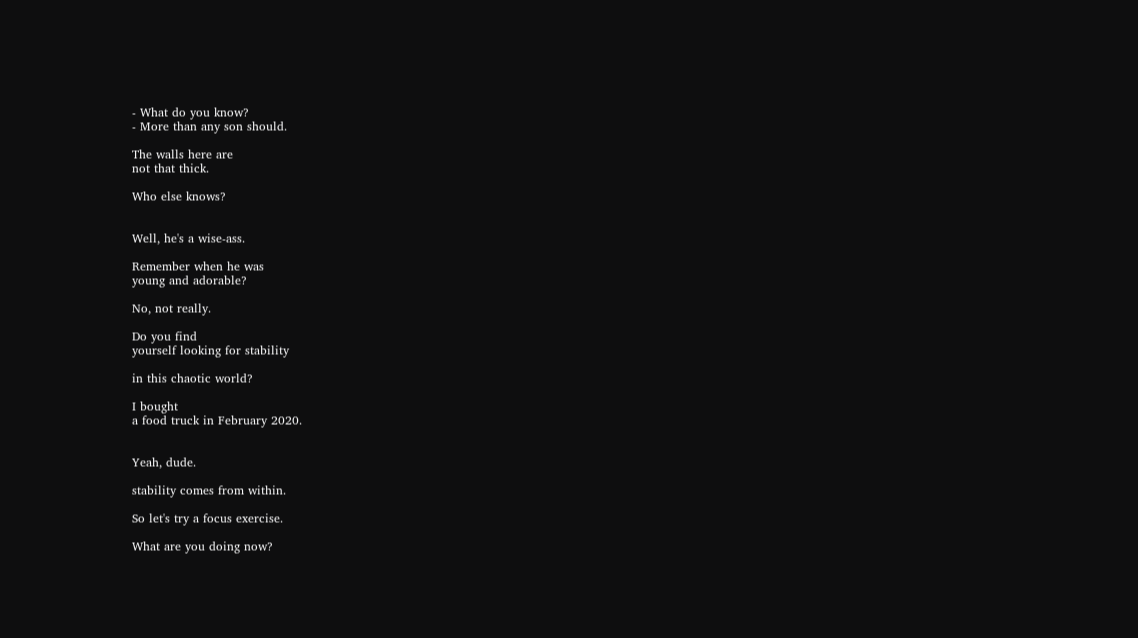- What do you know?
- More than any son should.

The walls here are
not that thick.

Who else knows?


Well, he's a wise-ass.

Remember when he was
young and adorable?

No, not really.

Do you find
yourself looking for stability

in this chaotic world?

I bought
a food truck in February 2020.


Yeah, dude.

stability comes from within.

So let's try a focus exercise.

What are you doing now?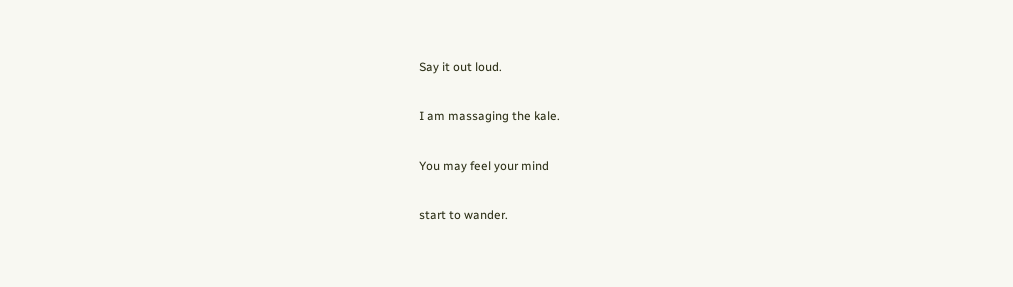Say it out loud.

I am massaging the kale.

You may feel your mind

start to wander.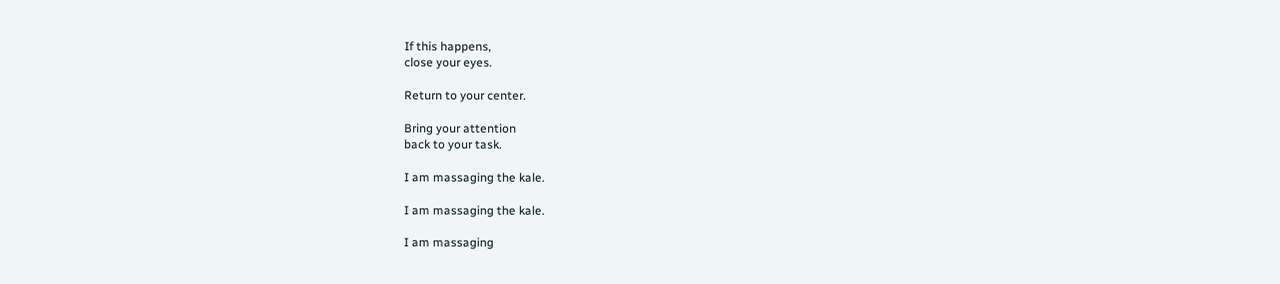If this happens,
close your eyes.

Return to your center.

Bring your attention
back to your task.

I am massaging the kale.

I am massaging the kale.

I am massaging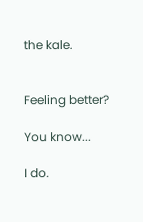the kale.


Feeling better?

You know...

I do.